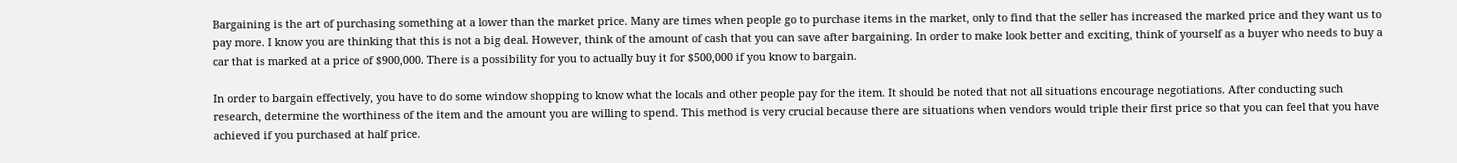Bargaining is the art of purchasing something at a lower than the market price. Many are times when people go to purchase items in the market, only to find that the seller has increased the marked price and they want us to pay more. I know you are thinking that this is not a big deal. However, think of the amount of cash that you can save after bargaining. In order to make look better and exciting, think of yourself as a buyer who needs to buy a car that is marked at a price of $900,000. There is a possibility for you to actually buy it for $500,000 if you know to bargain.

In order to bargain effectively, you have to do some window shopping to know what the locals and other people pay for the item. It should be noted that not all situations encourage negotiations. After conducting such research, determine the worthiness of the item and the amount you are willing to spend. This method is very crucial because there are situations when vendors would triple their first price so that you can feel that you have achieved if you purchased at half price.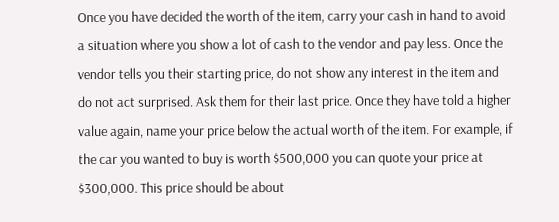Once you have decided the worth of the item, carry your cash in hand to avoid a situation where you show a lot of cash to the vendor and pay less. Once the vendor tells you their starting price, do not show any interest in the item and do not act surprised. Ask them for their last price. Once they have told a higher value again, name your price below the actual worth of the item. For example, if the car you wanted to buy is worth $500,000 you can quote your price at $300,000. This price should be about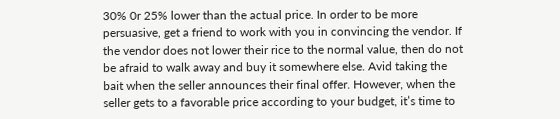30% 0r 25% lower than the actual price. In order to be more persuasive, get a friend to work with you in convincing the vendor. If the vendor does not lower their rice to the normal value, then do not be afraid to walk away and buy it somewhere else. Avid taking the bait when the seller announces their final offer. However, when the seller gets to a favorable price according to your budget, it’s time to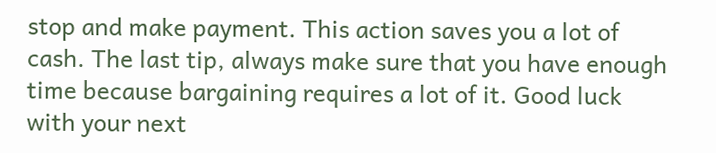stop and make payment. This action saves you a lot of cash. The last tip, always make sure that you have enough time because bargaining requires a lot of it. Good luck with your next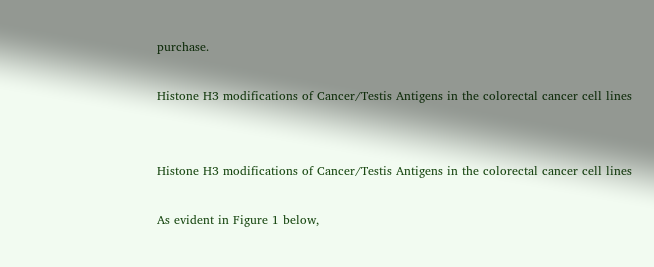purchase.

Histone H3 modifications of Cancer/Testis Antigens in the colorectal cancer cell lines


Histone H3 modifications of Cancer/Testis Antigens in the colorectal cancer cell lines

As evident in Figure 1 below,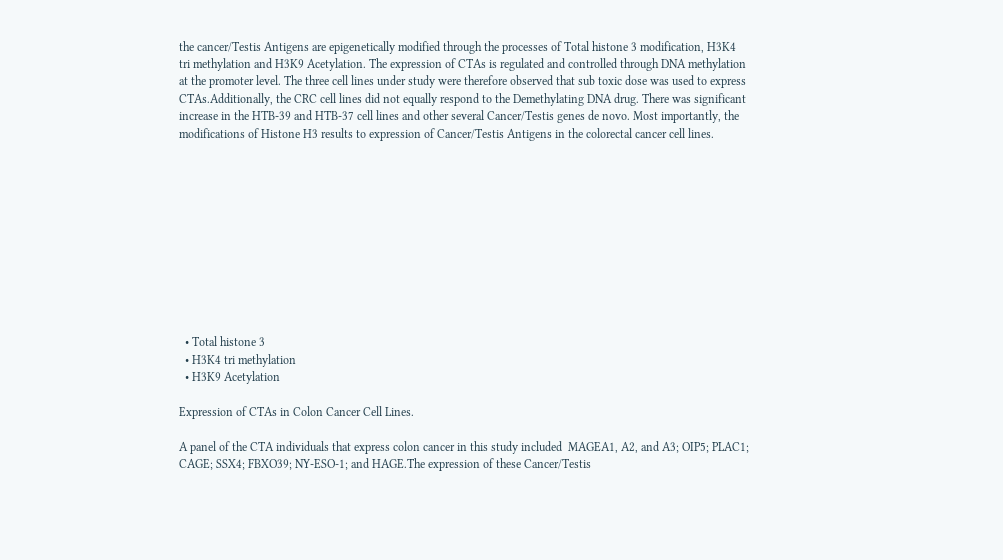the cancer/Testis Antigens are epigenetically modified through the processes of Total histone 3 modification, H3K4 tri methylation and H3K9 Acetylation. The expression of CTAs is regulated and controlled through DNA methylation at the promoter level. The three cell lines under study were therefore observed that sub toxic dose was used to express CTAs.Additionally, the CRC cell lines did not equally respond to the Demethylating DNA drug. There was significant increase in the HTB-39 and HTB-37 cell lines and other several Cancer/Testis genes de novo. Most importantly, the modifications of Histone H3 results to expression of Cancer/Testis Antigens in the colorectal cancer cell lines.











  • Total histone 3
  • H3K4 tri methylation
  • H3K9 Acetylation

Expression of CTAs in Colon Cancer Cell Lines.

A panel of the CTA individuals that express colon cancer in this study included  MAGEA1, A2, and A3; OIP5; PLAC1; CAGE; SSX4; FBXO39; NY-ESO-1; and HAGE.The expression of these Cancer/Testis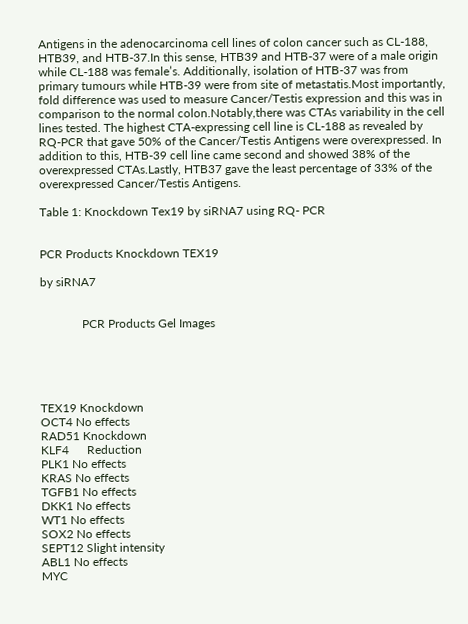Antigens in the adenocarcinoma cell lines of colon cancer such as CL-188, HTB39, and HTB-37.In this sense, HTB39 and HTB-37 were of a male origin while CL-188 was female’s. Additionally, isolation of HTB-37 was from primary tumours while HTB-39 were from site of metastatis.Most importantly, fold difference was used to measure Cancer/Testis expression and this was in comparison to the normal colon.Notably,there was CTAs variability in the cell lines tested. The highest CTA-expressing cell line is CL-188 as revealed by RQ-PCR that gave 50% of the Cancer/Testis Antigens were overexpressed. In addition to this, HTB-39 cell line came second and showed 38% of the overexpressed CTAs.Lastly, HTB37 gave the least percentage of 33% of the overexpressed Cancer/Testis Antigens.

Table 1: Knockdown Tex19 by siRNA7 using RQ- PCR


PCR Products Knockdown TEX19

by siRNA7


              PCR Products Gel Images





TEX19 Knockdown
OCT4 No effects
RAD51 Knockdown
KLF4      Reduction
PLK1 No effects
KRAS No effects
TGFB1 No effects
DKK1 No effects
WT1 No effects
SOX2 No effects
SEPT12 Slight intensity
ABL1 No effects
MYC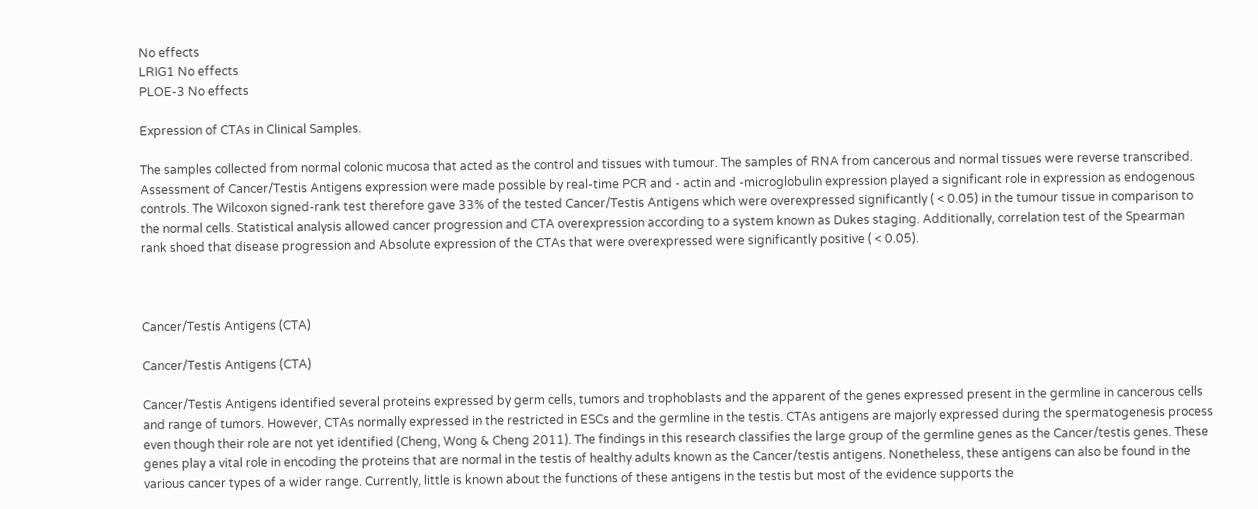No effects
LRIG1 No effects
PLOE-3 No effects

Expression of CTAs in Clinical Samples.

The samples collected from normal colonic mucosa that acted as the control and tissues with tumour. The samples of RNA from cancerous and normal tissues were reverse transcribed. Assessment of Cancer/Testis Antigens expression were made possible by real-time PCR and - actin and -microglobulin expression played a significant role in expression as endogenous controls. The Wilcoxon signed-rank test therefore gave 33% of the tested Cancer/Testis Antigens which were overexpressed significantly ( < 0.05) in the tumour tissue in comparison to the normal cells. Statistical analysis allowed cancer progression and CTA overexpression according to a system known as Dukes staging. Additionally, correlation test of the Spearman rank shoed that disease progression and Absolute expression of the CTAs that were overexpressed were significantly positive ( < 0.05).



Cancer/Testis Antigens (CTA)

Cancer/Testis Antigens (CTA)

Cancer/Testis Antigens identified several proteins expressed by germ cells, tumors and trophoblasts and the apparent of the genes expressed present in the germline in cancerous cells and range of tumors. However, CTAs normally expressed in the restricted in ESCs and the germline in the testis. CTAs antigens are majorly expressed during the spermatogenesis process even though their role are not yet identified (Cheng, Wong & Cheng 2011). The findings in this research classifies the large group of the germline genes as the Cancer/testis genes. These genes play a vital role in encoding the proteins that are normal in the testis of healthy adults known as the Cancer/testis antigens. Nonetheless, these antigens can also be found in the various cancer types of a wider range. Currently, little is known about the functions of these antigens in the testis but most of the evidence supports the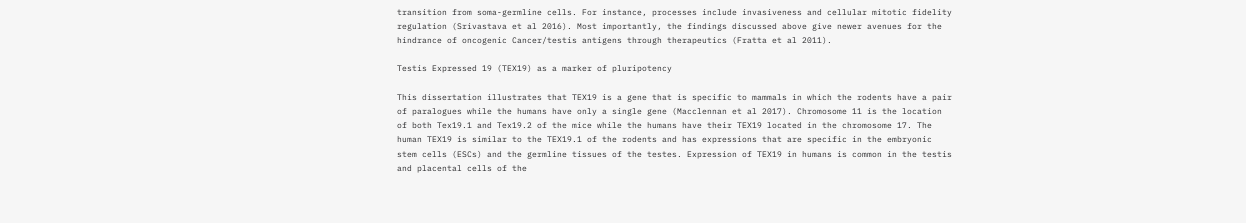transition from soma-germline cells. For instance, processes include invasiveness and cellular mitotic fidelity regulation (Srivastava et al 2016). Most importantly, the findings discussed above give newer avenues for the hindrance of oncogenic Cancer/testis antigens through therapeutics (Fratta et al 2011).

Testis Expressed 19 (TEX19) as a marker of pluripotency

This dissertation illustrates that TEX19 is a gene that is specific to mammals in which the rodents have a pair of paralogues while the humans have only a single gene (Macclennan et al 2017). Chromosome 11 is the location of both Tex19.1 and Tex19.2 of the mice while the humans have their TEX19 located in the chromosome 17. The human TEX19 is similar to the TEX19.1 of the rodents and has expressions that are specific in the embryonic stem cells (ESCs) and the germline tissues of the testes. Expression of TEX19 in humans is common in the testis and placental cells of the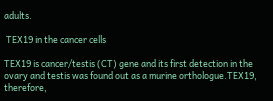adults.

 TEX19 in the cancer cells

TEX19 is cancer/testis (CT) gene and its first detection in the ovary and testis was found out as a murine orthologue.TEX19, therefore,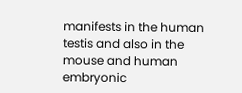manifests in the human testis and also in the mouse and human embryonic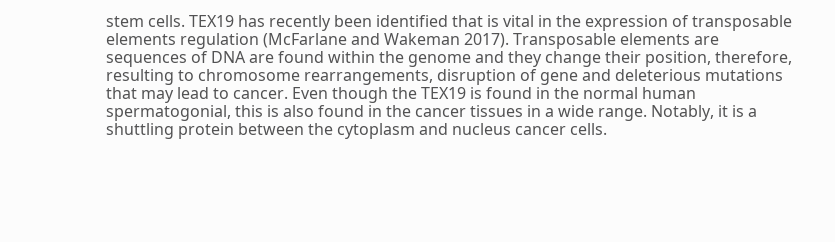stem cells. TEX19 has recently been identified that is vital in the expression of transposable elements regulation (McFarlane and Wakeman 2017). Transposable elements are sequences of DNA are found within the genome and they change their position, therefore, resulting to chromosome rearrangements, disruption of gene and deleterious mutations that may lead to cancer. Even though the TEX19 is found in the normal human spermatogonial, this is also found in the cancer tissues in a wide range. Notably, it is a shuttling protein between the cytoplasm and nucleus cancer cells.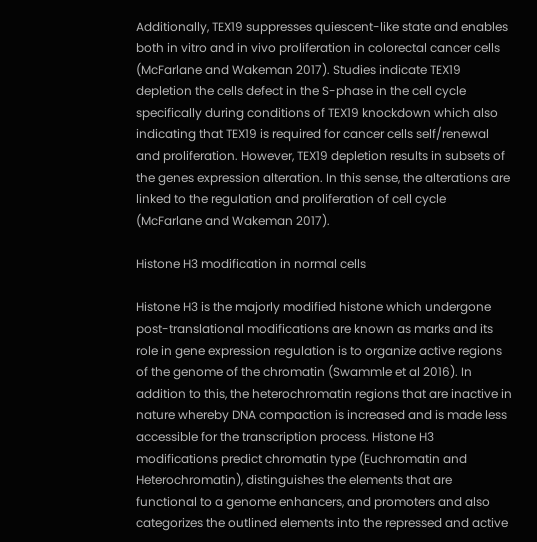Additionally, TEX19 suppresses quiescent-like state and enables both in vitro and in vivo proliferation in colorectal cancer cells (McFarlane and Wakeman 2017). Studies indicate TEX19 depletion the cells defect in the S-phase in the cell cycle specifically during conditions of TEX19 knockdown which also indicating that TEX19 is required for cancer cells self/renewal and proliferation. However, TEX19 depletion results in subsets of the genes expression alteration. In this sense, the alterations are linked to the regulation and proliferation of cell cycle (McFarlane and Wakeman 2017).

Histone H3 modification in normal cells

Histone H3 is the majorly modified histone which undergone post-translational modifications are known as marks and its role in gene expression regulation is to organize active regions of the genome of the chromatin (Swammle et al 2016). In addition to this, the heterochromatin regions that are inactive in nature whereby DNA compaction is increased and is made less accessible for the transcription process. Histone H3 modifications predict chromatin type (Euchromatin and Heterochromatin), distinguishes the elements that are functional to a genome enhancers, and promoters and also categorizes the outlined elements into the repressed and active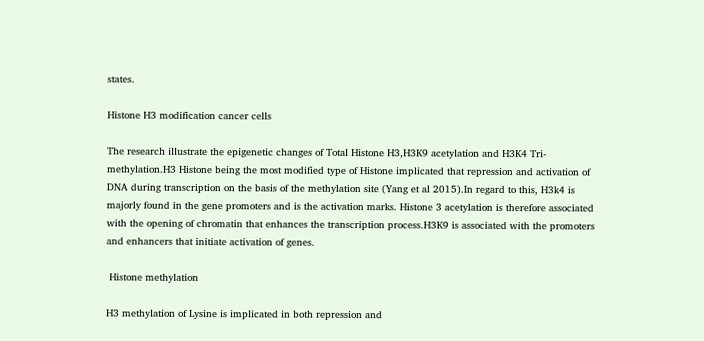states.

Histone H3 modification cancer cells

The research illustrate the epigenetic changes of Total Histone H3,H3K9 acetylation and H3K4 Tri-methylation.H3 Histone being the most modified type of Histone implicated that repression and activation of DNA during transcription on the basis of the methylation site (Yang et al 2015).In regard to this, H3k4 is majorly found in the gene promoters and is the activation marks. Histone 3 acetylation is therefore associated with the opening of chromatin that enhances the transcription process.H3K9 is associated with the promoters and enhancers that initiate activation of genes.

 Histone methylation

H3 methylation of Lysine is implicated in both repression and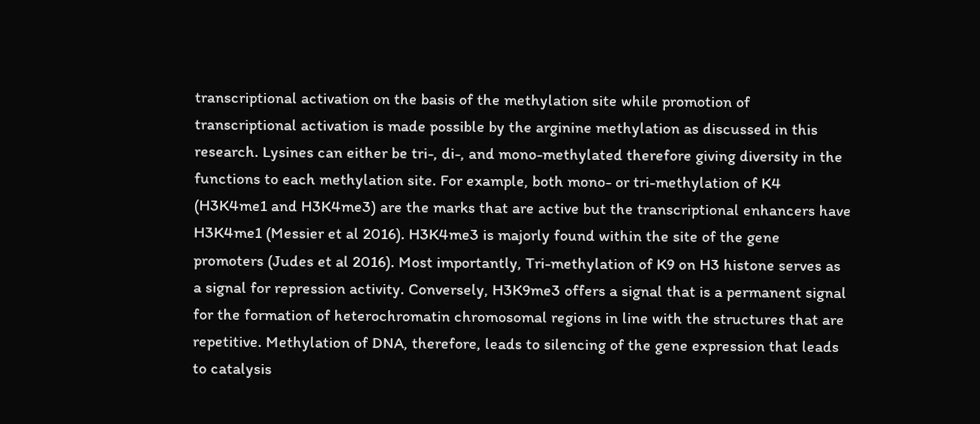transcriptional activation on the basis of the methylation site while promotion of transcriptional activation is made possible by the arginine methylation as discussed in this research. Lysines can either be tri-, di-, and mono-methylated therefore giving diversity in the functions to each methylation site. For example, both mono- or tri-methylation of K4 (H3K4me1 and H3K4me3) are the marks that are active but the transcriptional enhancers have H3K4me1 (Messier et al 2016). H3K4me3 is majorly found within the site of the gene promoters (Judes et al 2016). Most importantly, Tri-methylation of K9 on H3 histone serves as a signal for repression activity. Conversely, H3K9me3 offers a signal that is a permanent signal for the formation of heterochromatin chromosomal regions in line with the structures that are repetitive. Methylation of DNA, therefore, leads to silencing of the gene expression that leads to catalysis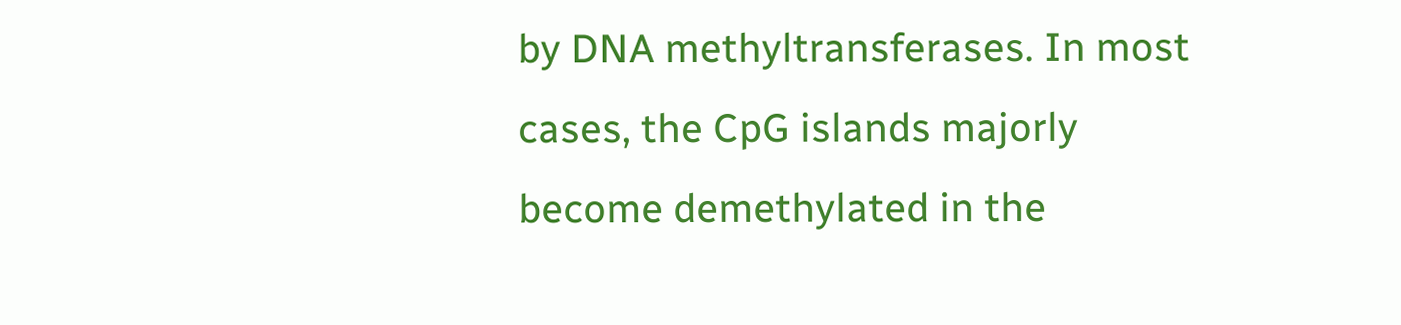by DNA methyltransferases. In most cases, the CpG islands majorly become demethylated in the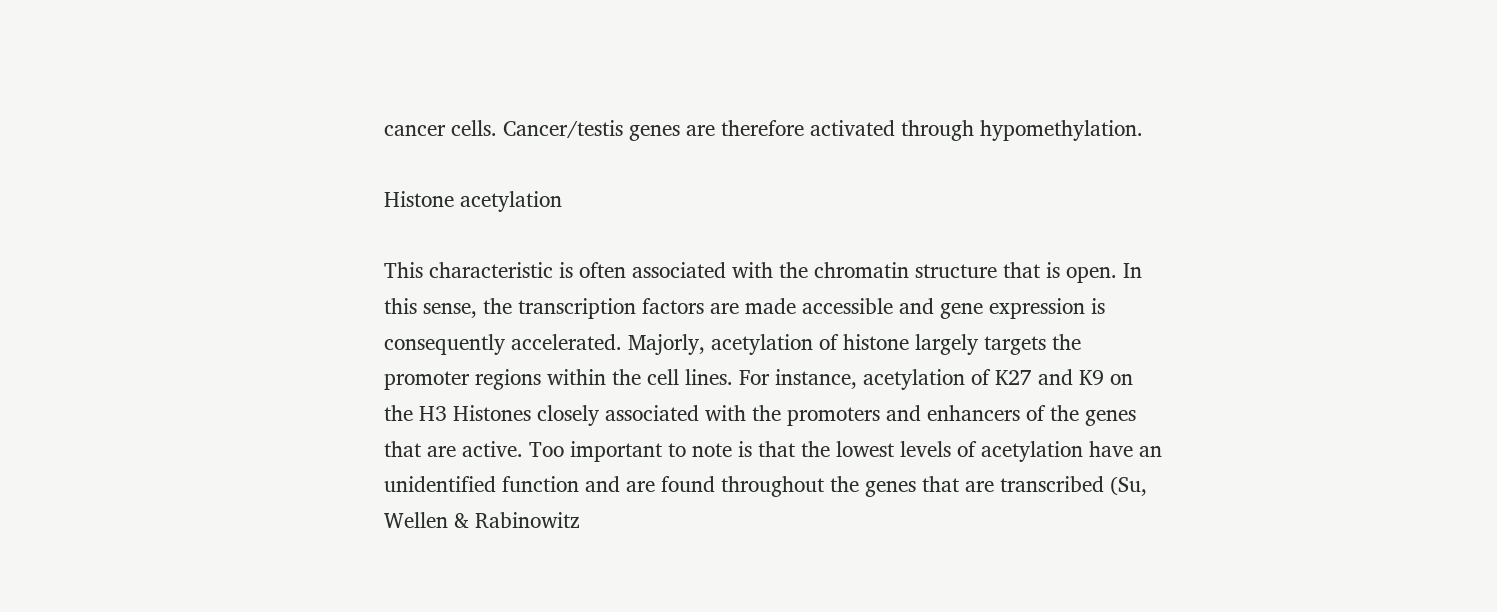cancer cells. Cancer/testis genes are therefore activated through hypomethylation.

Histone acetylation

This characteristic is often associated with the chromatin structure that is open. In this sense, the transcription factors are made accessible and gene expression is consequently accelerated. Majorly, acetylation of histone largely targets the promoter regions within the cell lines. For instance, acetylation of K27 and K9 on the H3 Histones closely associated with the promoters and enhancers of the genes that are active. Too important to note is that the lowest levels of acetylation have an unidentified function and are found throughout the genes that are transcribed (Su, Wellen & Rabinowitz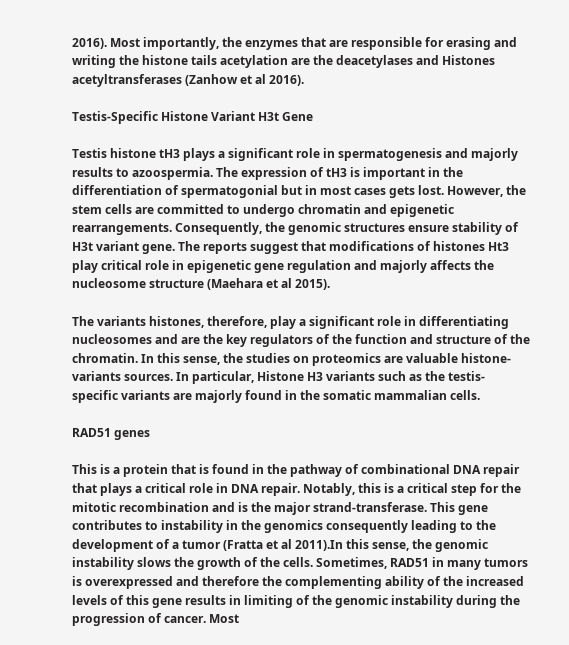2016). Most importantly, the enzymes that are responsible for erasing and writing the histone tails acetylation are the deacetylases and Histones acetyltransferases (Zanhow et al 2016).

Testis-Specific Histone Variant H3t Gene

Testis histone tH3 plays a significant role in spermatogenesis and majorly results to azoospermia. The expression of tH3 is important in the differentiation of spermatogonial but in most cases gets lost. However, the stem cells are committed to undergo chromatin and epigenetic rearrangements. Consequently, the genomic structures ensure stability of H3t variant gene. The reports suggest that modifications of histones Ht3 play critical role in epigenetic gene regulation and majorly affects the nucleosome structure (Maehara et al 2015).

The variants histones, therefore, play a significant role in differentiating nucleosomes and are the key regulators of the function and structure of the chromatin. In this sense, the studies on proteomics are valuable histone-variants sources. In particular, Histone H3 variants such as the testis-specific variants are majorly found in the somatic mammalian cells.

RAD51 genes

This is a protein that is found in the pathway of combinational DNA repair that plays a critical role in DNA repair. Notably, this is a critical step for the mitotic recombination and is the major strand-transferase. This gene contributes to instability in the genomics consequently leading to the development of a tumor (Fratta et al 2011).In this sense, the genomic instability slows the growth of the cells. Sometimes, RAD51 in many tumors is overexpressed and therefore the complementing ability of the increased levels of this gene results in limiting of the genomic instability during the progression of cancer. Most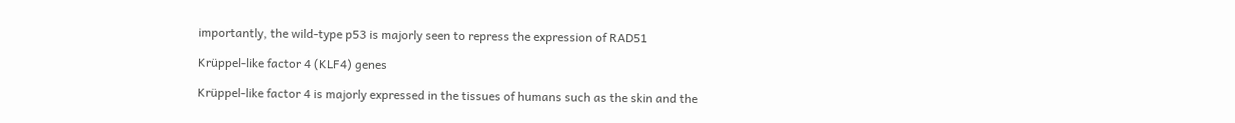importantly, the wild-type p53 is majorly seen to repress the expression of RAD51

Krüppel-like factor 4 (KLF4) genes

Krüppel-like factor 4 is majorly expressed in the tissues of humans such as the skin and the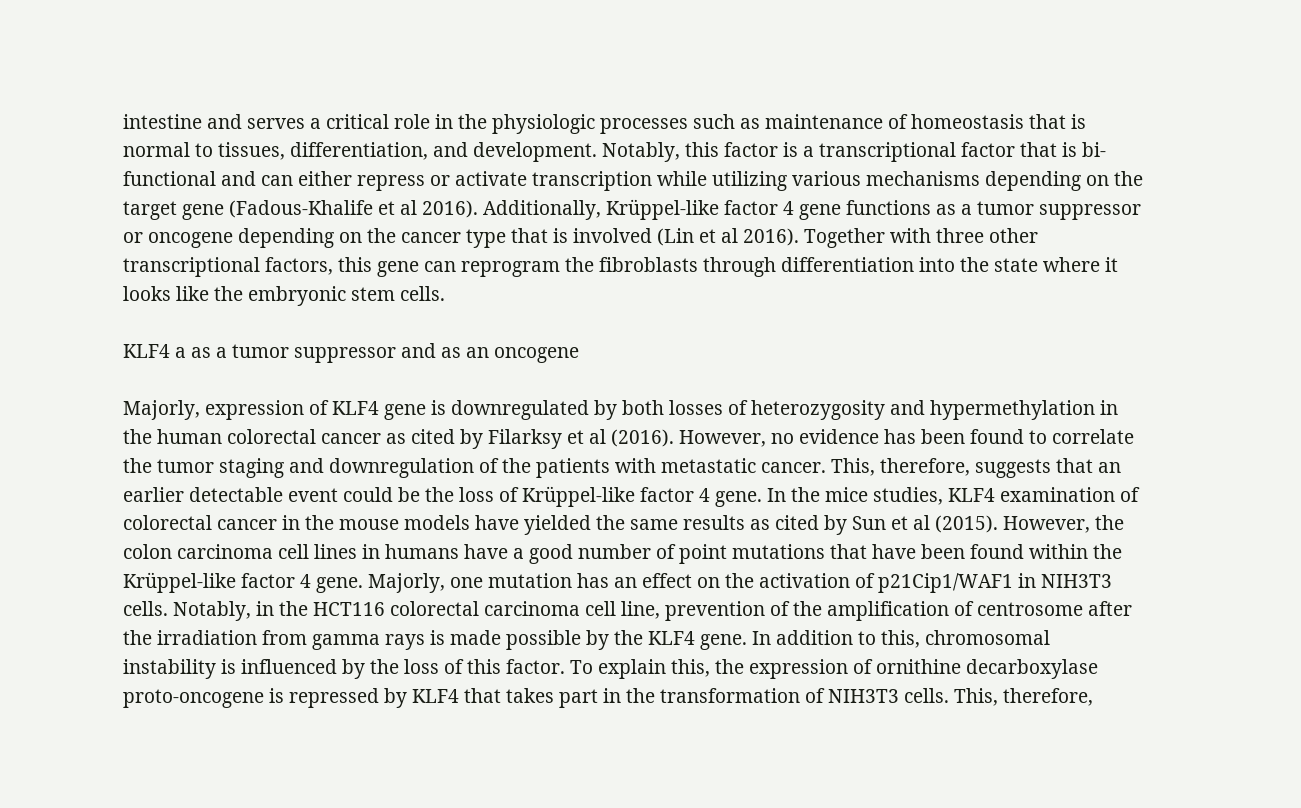intestine and serves a critical role in the physiologic processes such as maintenance of homeostasis that is normal to tissues, differentiation, and development. Notably, this factor is a transcriptional factor that is bi-functional and can either repress or activate transcription while utilizing various mechanisms depending on the target gene (Fadous-Khalife et al 2016). Additionally, Krüppel-like factor 4 gene functions as a tumor suppressor or oncogene depending on the cancer type that is involved (Lin et al 2016). Together with three other transcriptional factors, this gene can reprogram the fibroblasts through differentiation into the state where it looks like the embryonic stem cells.

KLF4 a as a tumor suppressor and as an oncogene

Majorly, expression of KLF4 gene is downregulated by both losses of heterozygosity and hypermethylation in the human colorectal cancer as cited by Filarksy et al (2016). However, no evidence has been found to correlate the tumor staging and downregulation of the patients with metastatic cancer. This, therefore, suggests that an earlier detectable event could be the loss of Krüppel-like factor 4 gene. In the mice studies, KLF4 examination of colorectal cancer in the mouse models have yielded the same results as cited by Sun et al (2015). However, the colon carcinoma cell lines in humans have a good number of point mutations that have been found within the Krüppel-like factor 4 gene. Majorly, one mutation has an effect on the activation of p21Cip1/WAF1 in NIH3T3 cells. Notably, in the HCT116 colorectal carcinoma cell line, prevention of the amplification of centrosome after the irradiation from gamma rays is made possible by the KLF4 gene. In addition to this, chromosomal instability is influenced by the loss of this factor. To explain this, the expression of ornithine decarboxylase proto-oncogene is repressed by KLF4 that takes part in the transformation of NIH3T3 cells. This, therefore,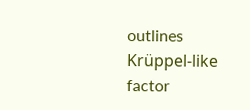outlines Krüppel-like factor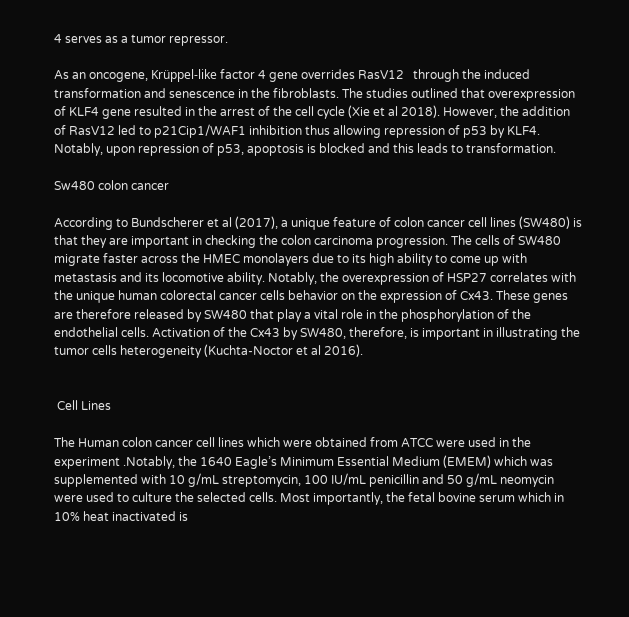4 serves as a tumor repressor.

As an oncogene, Krüppel-like factor 4 gene overrides RasV12   through the induced transformation and senescence in the fibroblasts. The studies outlined that overexpression of KLF4 gene resulted in the arrest of the cell cycle (Xie et al 2018). However, the addition of RasV12 led to p21Cip1/WAF1 inhibition thus allowing repression of p53 by KLF4. Notably, upon repression of p53, apoptosis is blocked and this leads to transformation.

Sw480 colon cancer

According to Bundscherer et al (2017), a unique feature of colon cancer cell lines (SW480) is that they are important in checking the colon carcinoma progression. The cells of SW480 migrate faster across the HMEC monolayers due to its high ability to come up with metastasis and its locomotive ability. Notably, the overexpression of HSP27 correlates with the unique human colorectal cancer cells behavior on the expression of Cx43. These genes are therefore released by SW480 that play a vital role in the phosphorylation of the endothelial cells. Activation of the Cx43 by SW480, therefore, is important in illustrating the tumor cells heterogeneity (Kuchta-Noctor et al 2016).


 Cell Lines

The Human colon cancer cell lines which were obtained from ATCC were used in the experiment .Notably, the 1640 Eagle’s Minimum Essential Medium (EMEM) which was supplemented with 10 g/mL streptomycin, 100 IU/mL penicillin and 50 g/mL neomycin were used to culture the selected cells. Most importantly, the fetal bovine serum which in 10% heat inactivated is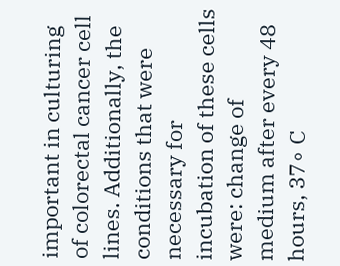important in culturing of colorectal cancer cell lines. Additionally, the conditions that were necessary for incubation of these cells were: change of medium after every 48 hours, 37∘ C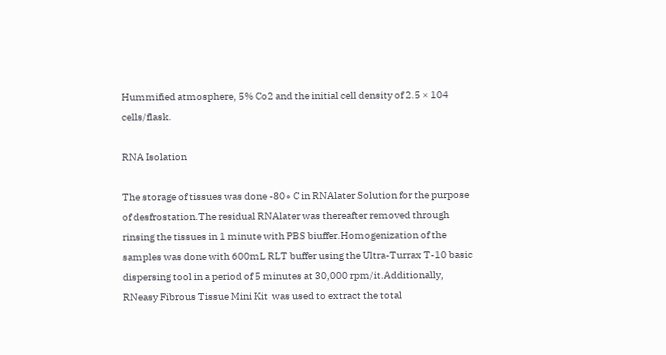Hummified atmosphere, 5% Co2 and the initial cell density of 2.5 × 104 cells/flask.

RNA Isolation

The storage of tissues was done -80∘ C in RNAlater Solution for the purpose of desfrostation.The residual RNAlater was thereafter removed through rinsing the tissues in 1 minute with PBS biuffer.Homogenization of the samples was done with 600mL RLT buffer using the Ultra-Turrax T-10 basic dispersing tool in a period of 5 minutes at 30,000 rpm/it.Additionally, RNeasy Fibrous Tissue Mini Kit  was used to extract the total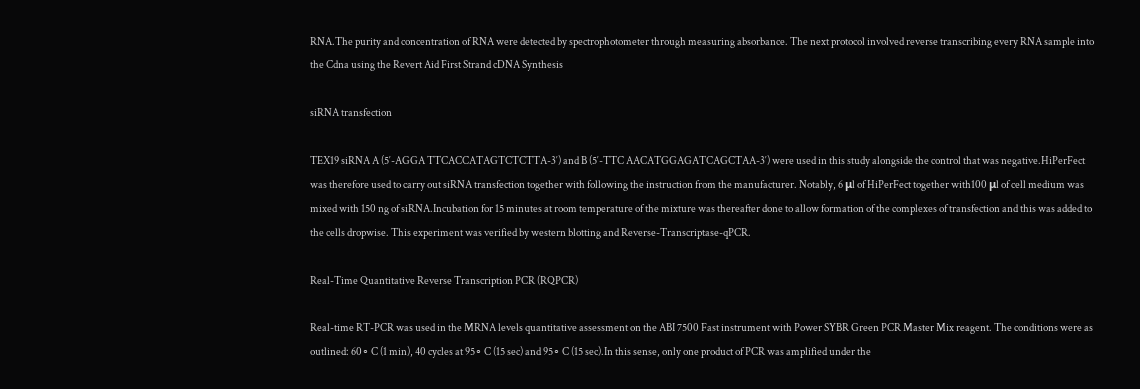RNA.The purity and concentration of RNA were detected by spectrophotometer through measuring absorbance. The next protocol involved reverse transcribing every RNA sample into the Cdna using the Revert Aid First Strand cDNA Synthesis

siRNA transfection

TEX19 siRNA A (5′-AGGA TTCACCATAGTCTCTTA-3′) and B (5′-TTC AACATGGAGATCAGCTAA-3′) were used in this study alongside the control that was negative.HiPerFect was therefore used to carry out siRNA transfection together with following the instruction from the manufacturer. Notably, 6 μl of HiPerFect together with100 μl of cell medium was mixed with 150 ng of siRNA.Incubation for 15 minutes at room temperature of the mixture was thereafter done to allow formation of the complexes of transfection and this was added to the cells dropwise. This experiment was verified by western blotting and Reverse-Transcriptase-qPCR.

Real-Time Quantitative Reverse Transcription PCR (RQPCR)

Real-time RT-PCR was used in the MRNA levels quantitative assessment on the ABI 7500 Fast instrument with Power SYBR Green PCR Master Mix reagent. The conditions were as outlined: 60∘ C (1 min), 40 cycles at 95∘ C (15 sec) and 95∘ C (15 sec).In this sense, only one product of PCR was amplified under the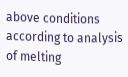above conditions according to analysis of melting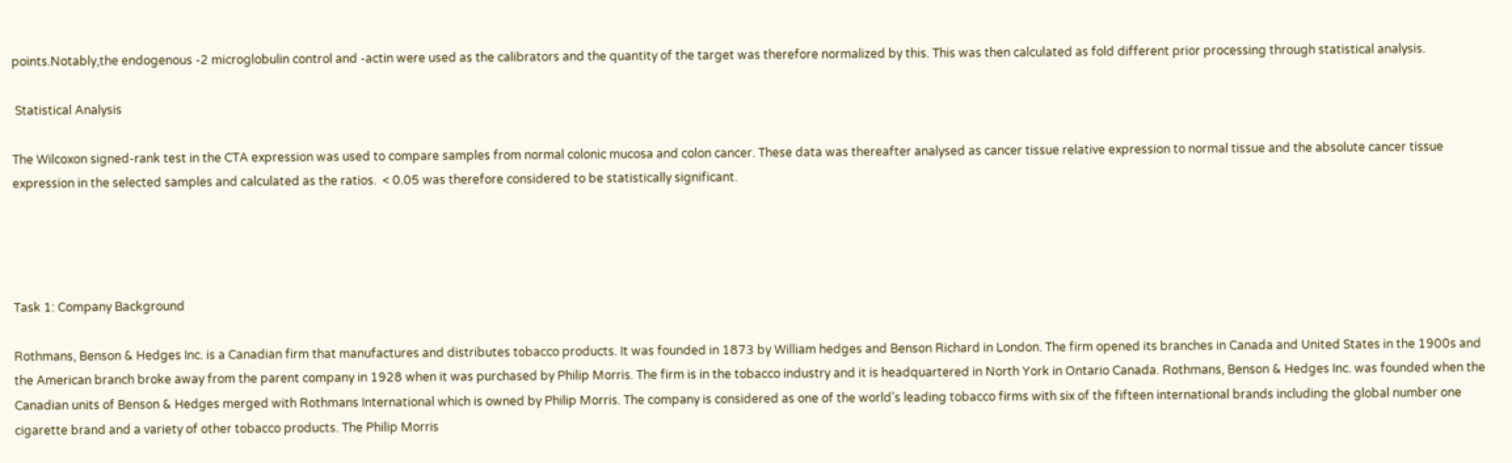points.Notably,the endogenous -2 microglobulin control and -actin were used as the calibrators and the quantity of the target was therefore normalized by this. This was then calculated as fold different prior processing through statistical analysis.

 Statistical Analysis

The Wilcoxon signed-rank test in the CTA expression was used to compare samples from normal colonic mucosa and colon cancer. These data was thereafter analysed as cancer tissue relative expression to normal tissue and the absolute cancer tissue expression in the selected samples and calculated as the ratios.  < 0.05 was therefore considered to be statistically significant.




Task 1: Company Background

Rothmans, Benson & Hedges Inc. is a Canadian firm that manufactures and distributes tobacco products. It was founded in 1873 by William hedges and Benson Richard in London. The firm opened its branches in Canada and United States in the 1900s and the American branch broke away from the parent company in 1928 when it was purchased by Philip Morris. The firm is in the tobacco industry and it is headquartered in North York in Ontario Canada. Rothmans, Benson & Hedges Inc. was founded when the Canadian units of Benson & Hedges merged with Rothmans International which is owned by Philip Morris. The company is considered as one of the world’s leading tobacco firms with six of the fifteen international brands including the global number one cigarette brand and a variety of other tobacco products. The Philip Morris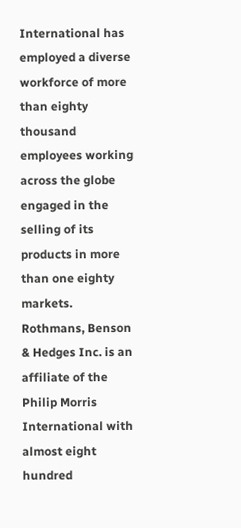International has employed a diverse workforce of more than eighty thousand employees working across the globe engaged in the selling of its products in more than one eighty markets. Rothmans, Benson & Hedges Inc. is an affiliate of the Philip Morris International with almost eight hundred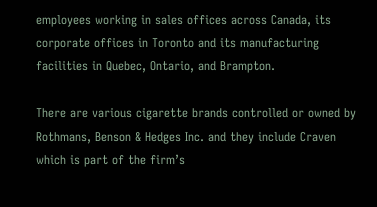employees working in sales offices across Canada, its corporate offices in Toronto and its manufacturing facilities in Quebec, Ontario, and Brampton.

There are various cigarette brands controlled or owned by Rothmans, Benson & Hedges Inc. and they include Craven which is part of the firm’s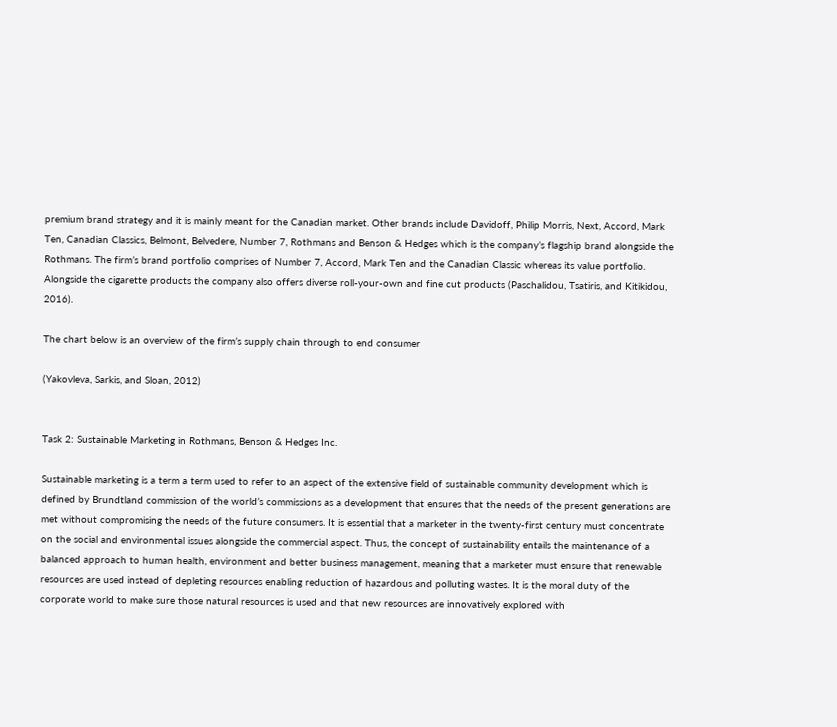premium brand strategy and it is mainly meant for the Canadian market. Other brands include Davidoff, Philip Morris, Next, Accord, Mark Ten, Canadian Classics, Belmont, Belvedere, Number 7, Rothmans and Benson & Hedges which is the company’s flagship brand alongside the Rothmans. The firm’s brand portfolio comprises of Number 7, Accord, Mark Ten and the Canadian Classic whereas its value portfolio. Alongside the cigarette products the company also offers diverse roll-your-own and fine cut products (Paschalidou, Tsatiris, and Kitikidou, 2016).

The chart below is an overview of the firm’s supply chain through to end consumer

(Yakovleva, Sarkis, and Sloan, 2012)


Task 2: Sustainable Marketing in Rothmans, Benson & Hedges Inc.

Sustainable marketing is a term a term used to refer to an aspect of the extensive field of sustainable community development which is defined by Brundtland commission of the world’s commissions as a development that ensures that the needs of the present generations are met without compromising the needs of the future consumers. It is essential that a marketer in the twenty-first century must concentrate on the social and environmental issues alongside the commercial aspect. Thus, the concept of sustainability entails the maintenance of a balanced approach to human health, environment and better business management, meaning that a marketer must ensure that renewable resources are used instead of depleting resources enabling reduction of hazardous and polluting wastes. It is the moral duty of the corporate world to make sure those natural resources is used and that new resources are innovatively explored with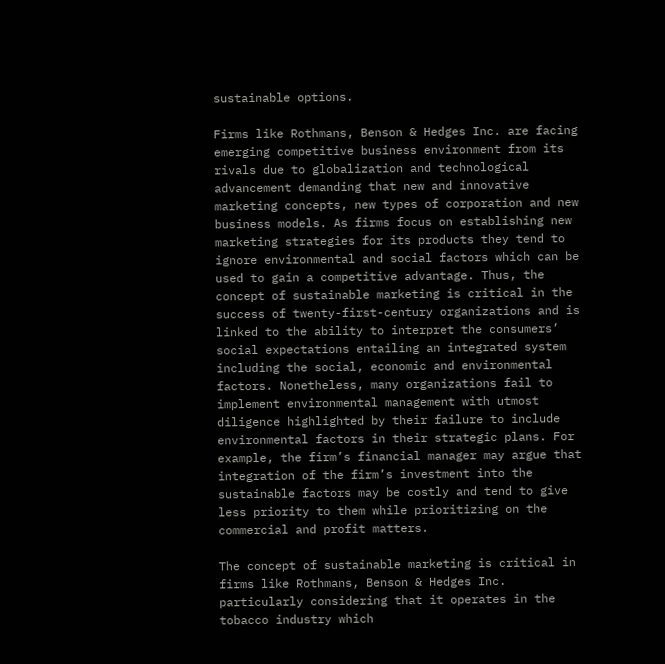sustainable options.

Firms like Rothmans, Benson & Hedges Inc. are facing emerging competitive business environment from its rivals due to globalization and technological advancement demanding that new and innovative marketing concepts, new types of corporation and new business models. As firms focus on establishing new marketing strategies for its products they tend to ignore environmental and social factors which can be used to gain a competitive advantage. Thus, the concept of sustainable marketing is critical in the success of twenty-first-century organizations and is linked to the ability to interpret the consumers’ social expectations entailing an integrated system including the social, economic and environmental factors. Nonetheless, many organizations fail to implement environmental management with utmost diligence highlighted by their failure to include environmental factors in their strategic plans. For example, the firm’s financial manager may argue that integration of the firm’s investment into the sustainable factors may be costly and tend to give less priority to them while prioritizing on the commercial and profit matters.

The concept of sustainable marketing is critical in firms like Rothmans, Benson & Hedges Inc. particularly considering that it operates in the tobacco industry which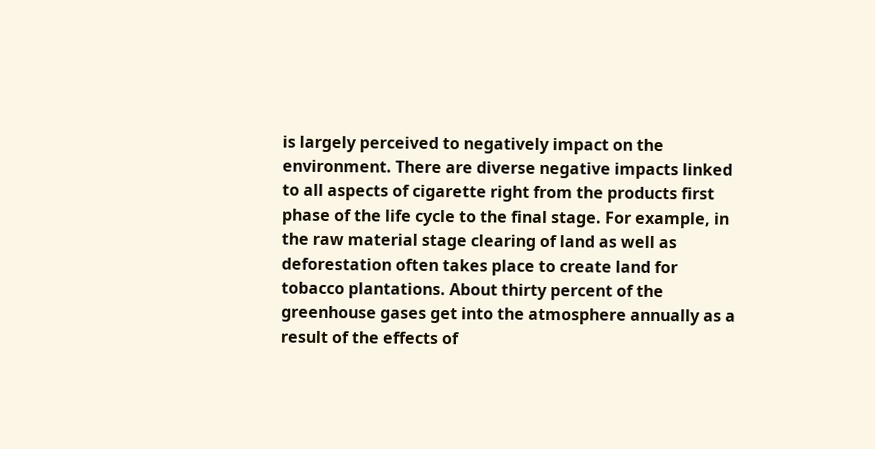is largely perceived to negatively impact on the environment. There are diverse negative impacts linked to all aspects of cigarette right from the products first phase of the life cycle to the final stage. For example, in the raw material stage clearing of land as well as deforestation often takes place to create land for tobacco plantations. About thirty percent of the greenhouse gases get into the atmosphere annually as a result of the effects of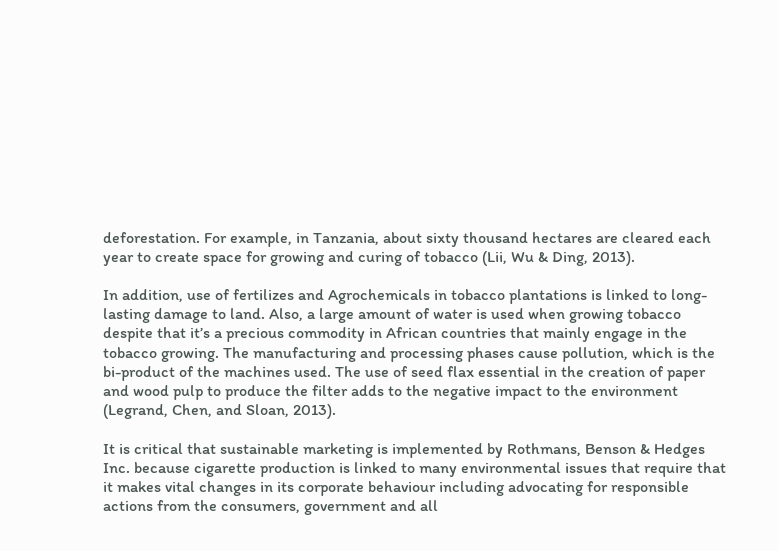deforestation. For example, in Tanzania, about sixty thousand hectares are cleared each year to create space for growing and curing of tobacco (Lii, Wu & Ding, 2013).

In addition, use of fertilizes and Agrochemicals in tobacco plantations is linked to long-lasting damage to land. Also, a large amount of water is used when growing tobacco despite that it’s a precious commodity in African countries that mainly engage in the tobacco growing. The manufacturing and processing phases cause pollution, which is the bi-product of the machines used. The use of seed flax essential in the creation of paper and wood pulp to produce the filter adds to the negative impact to the environment (Legrand, Chen, and Sloan, 2013).

It is critical that sustainable marketing is implemented by Rothmans, Benson & Hedges Inc. because cigarette production is linked to many environmental issues that require that it makes vital changes in its corporate behaviour including advocating for responsible actions from the consumers, government and all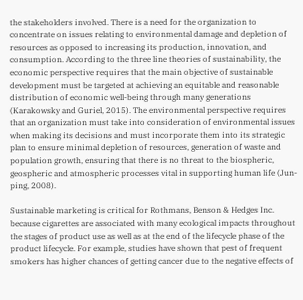the stakeholders involved. There is a need for the organization to concentrate on issues relating to environmental damage and depletion of resources as opposed to increasing its production, innovation, and consumption. According to the three line theories of sustainability, the economic perspective requires that the main objective of sustainable development must be targeted at achieving an equitable and reasonable distribution of economic well-being through many generations (Karakowsky and Guriel, 2015). The environmental perspective requires that an organization must take into consideration of environmental issues when making its decisions and must incorporate them into its strategic plan to ensure minimal depletion of resources, generation of waste and population growth, ensuring that there is no threat to the biospheric, geospheric and atmospheric processes vital in supporting human life (Jun-ping, 2008).

Sustainable marketing is critical for Rothmans, Benson & Hedges Inc. because cigarettes are associated with many ecological impacts throughout the stages of product use as well as at the end of the lifecycle phase of the product lifecycle. For example, studies have shown that pest of frequent smokers has higher chances of getting cancer due to the negative effects of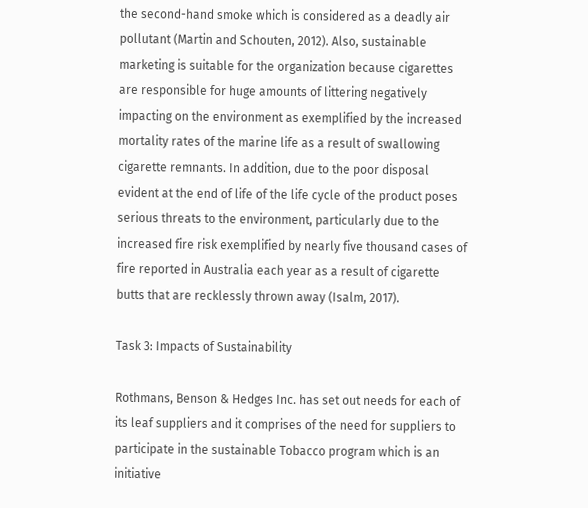the second-hand smoke which is considered as a deadly air pollutant (Martin and Schouten, 2012). Also, sustainable marketing is suitable for the organization because cigarettes are responsible for huge amounts of littering negatively impacting on the environment as exemplified by the increased mortality rates of the marine life as a result of swallowing cigarette remnants. In addition, due to the poor disposal evident at the end of life of the life cycle of the product poses serious threats to the environment, particularly due to the increased fire risk exemplified by nearly five thousand cases of fire reported in Australia each year as a result of cigarette butts that are recklessly thrown away (Isalm, 2017).

Task 3: Impacts of Sustainability

Rothmans, Benson & Hedges Inc. has set out needs for each of its leaf suppliers and it comprises of the need for suppliers to participate in the sustainable Tobacco program which is an initiative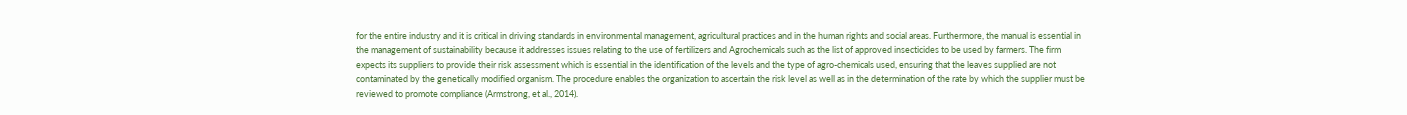for the entire industry and it is critical in driving standards in environmental management, agricultural practices and in the human rights and social areas. Furthermore, the manual is essential in the management of sustainability because it addresses issues relating to the use of fertilizers and Agrochemicals such as the list of approved insecticides to be used by farmers. The firm expects its suppliers to provide their risk assessment which is essential in the identification of the levels and the type of agro-chemicals used, ensuring that the leaves supplied are not contaminated by the genetically modified organism. The procedure enables the organization to ascertain the risk level as well as in the determination of the rate by which the supplier must be reviewed to promote compliance (Armstrong, et al., 2014).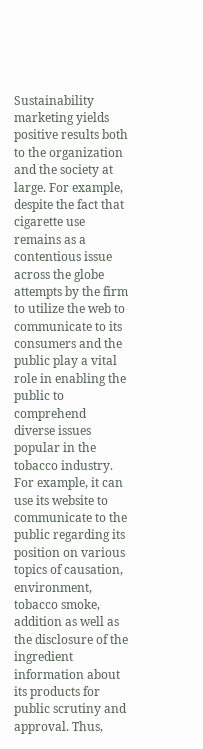Sustainability marketing yields positive results both to the organization and the society at large. For example, despite the fact that cigarette use remains as a contentious issue across the globe attempts by the firm to utilize the web to communicate to its consumers and the public play a vital role in enabling the public to comprehend diverse issues popular in the tobacco industry. For example, it can use its website to communicate to the public regarding its position on various topics of causation, environment, tobacco smoke, addition as well as the disclosure of the ingredient information about its products for public scrutiny and approval. Thus,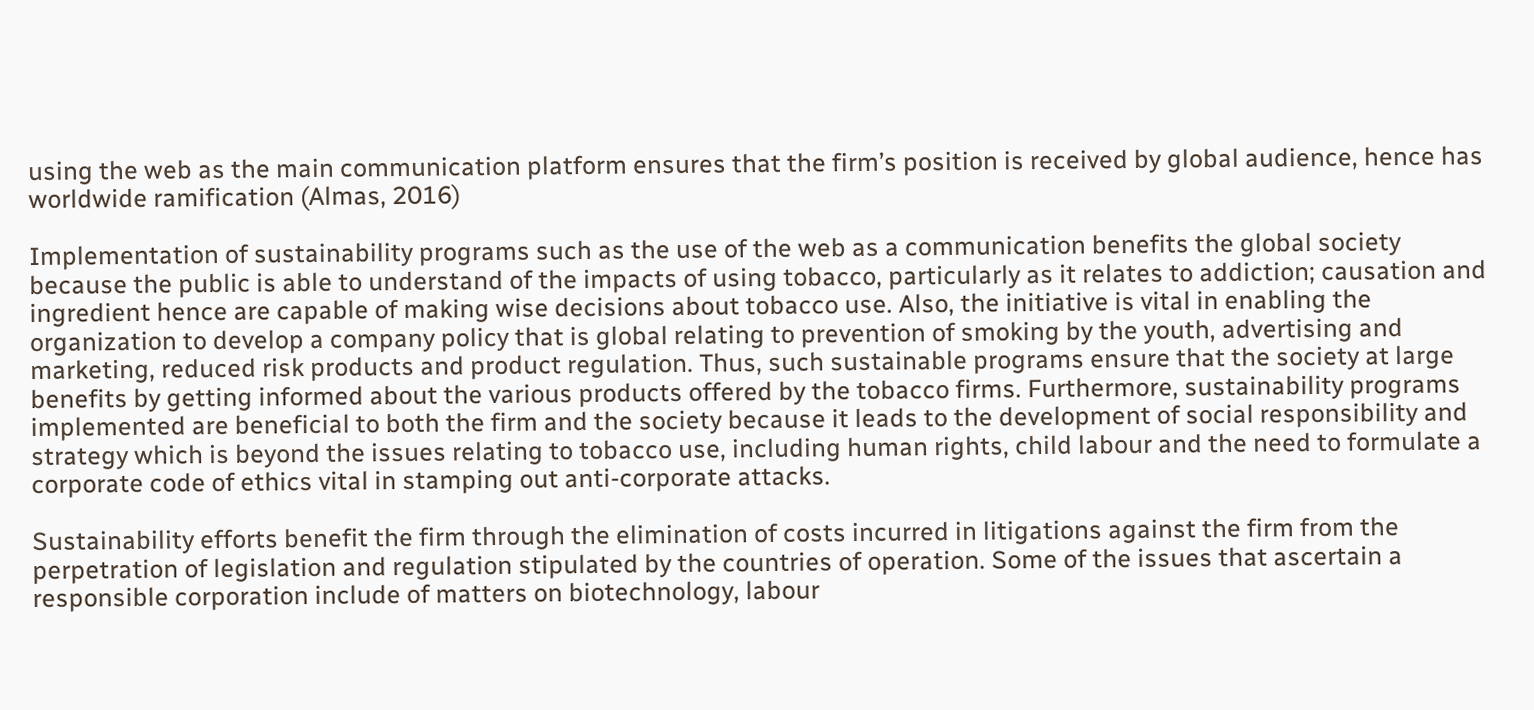using the web as the main communication platform ensures that the firm’s position is received by global audience, hence has worldwide ramification (Almas, 2016)

Implementation of sustainability programs such as the use of the web as a communication benefits the global society because the public is able to understand of the impacts of using tobacco, particularly as it relates to addiction; causation and ingredient hence are capable of making wise decisions about tobacco use. Also, the initiative is vital in enabling the organization to develop a company policy that is global relating to prevention of smoking by the youth, advertising and marketing, reduced risk products and product regulation. Thus, such sustainable programs ensure that the society at large benefits by getting informed about the various products offered by the tobacco firms. Furthermore, sustainability programs implemented are beneficial to both the firm and the society because it leads to the development of social responsibility and strategy which is beyond the issues relating to tobacco use, including human rights, child labour and the need to formulate a corporate code of ethics vital in stamping out anti-corporate attacks.

Sustainability efforts benefit the firm through the elimination of costs incurred in litigations against the firm from the perpetration of legislation and regulation stipulated by the countries of operation. Some of the issues that ascertain a responsible corporation include of matters on biotechnology, labour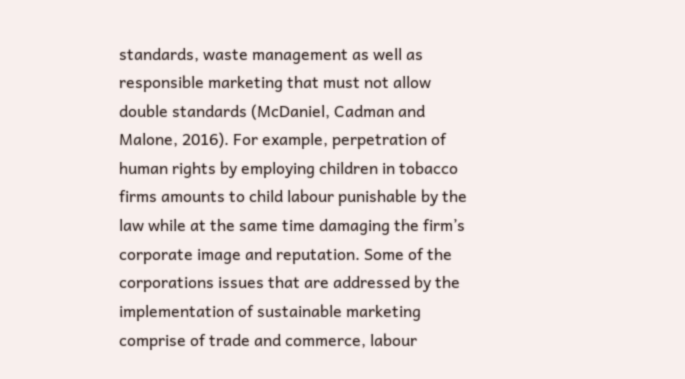standards, waste management as well as responsible marketing that must not allow double standards (McDaniel, Cadman and Malone, 2016). For example, perpetration of human rights by employing children in tobacco firms amounts to child labour punishable by the law while at the same time damaging the firm’s corporate image and reputation. Some of the corporations issues that are addressed by the implementation of sustainable marketing comprise of trade and commerce, labour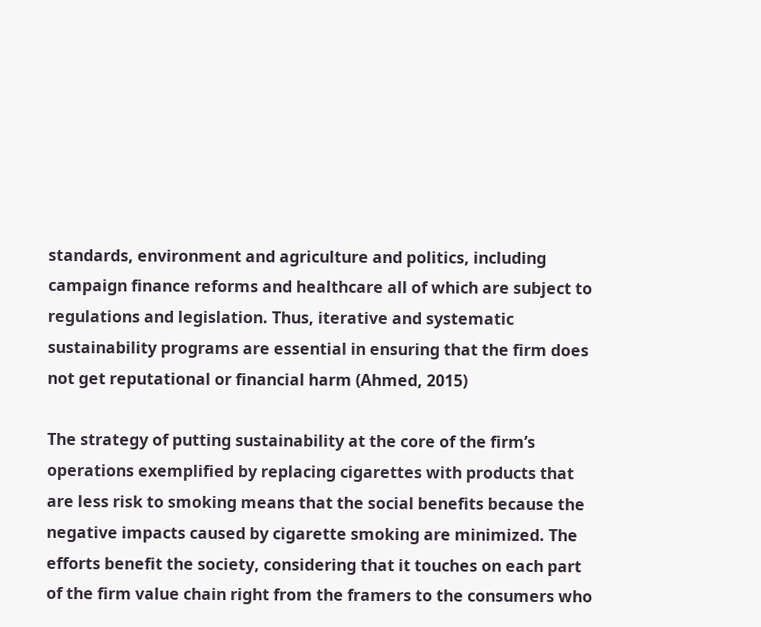standards, environment and agriculture and politics, including campaign finance reforms and healthcare all of which are subject to regulations and legislation. Thus, iterative and systematic sustainability programs are essential in ensuring that the firm does not get reputational or financial harm (Ahmed, 2015)

The strategy of putting sustainability at the core of the firm’s operations exemplified by replacing cigarettes with products that are less risk to smoking means that the social benefits because the negative impacts caused by cigarette smoking are minimized. The efforts benefit the society, considering that it touches on each part of the firm value chain right from the framers to the consumers who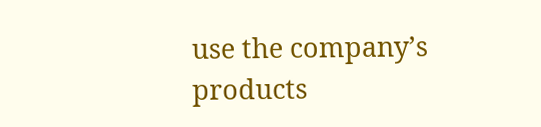use the company’s products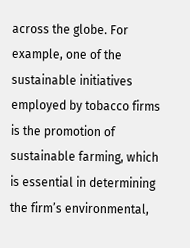across the globe. For example, one of the sustainable initiatives employed by tobacco firms is the promotion of sustainable farming, which is essential in determining the firm’s environmental,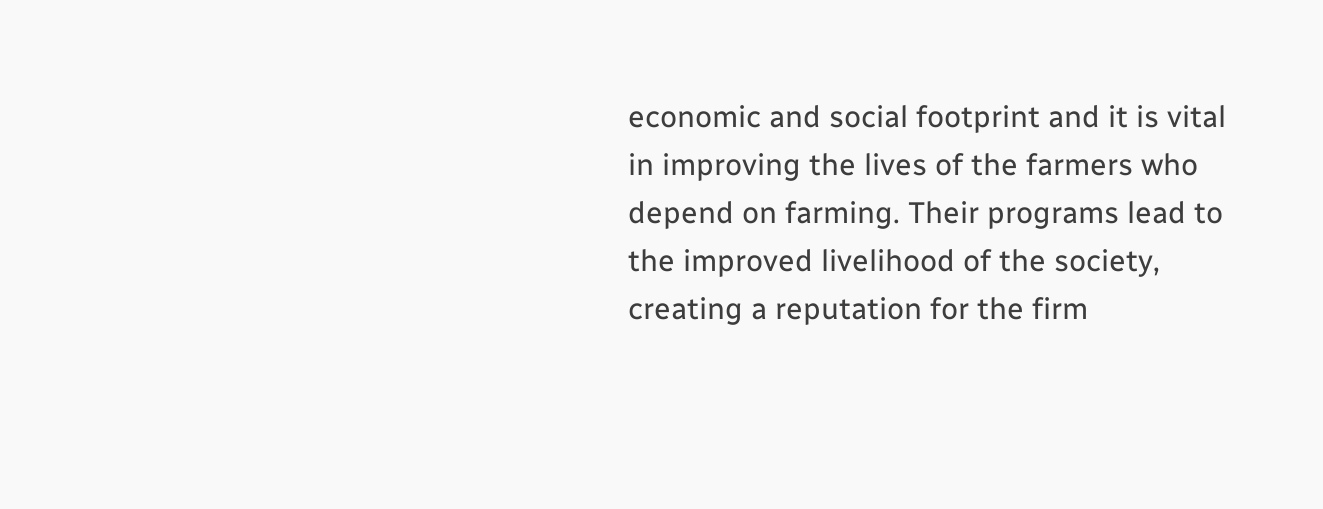economic and social footprint and it is vital in improving the lives of the farmers who depend on farming. Their programs lead to the improved livelihood of the society, creating a reputation for the firm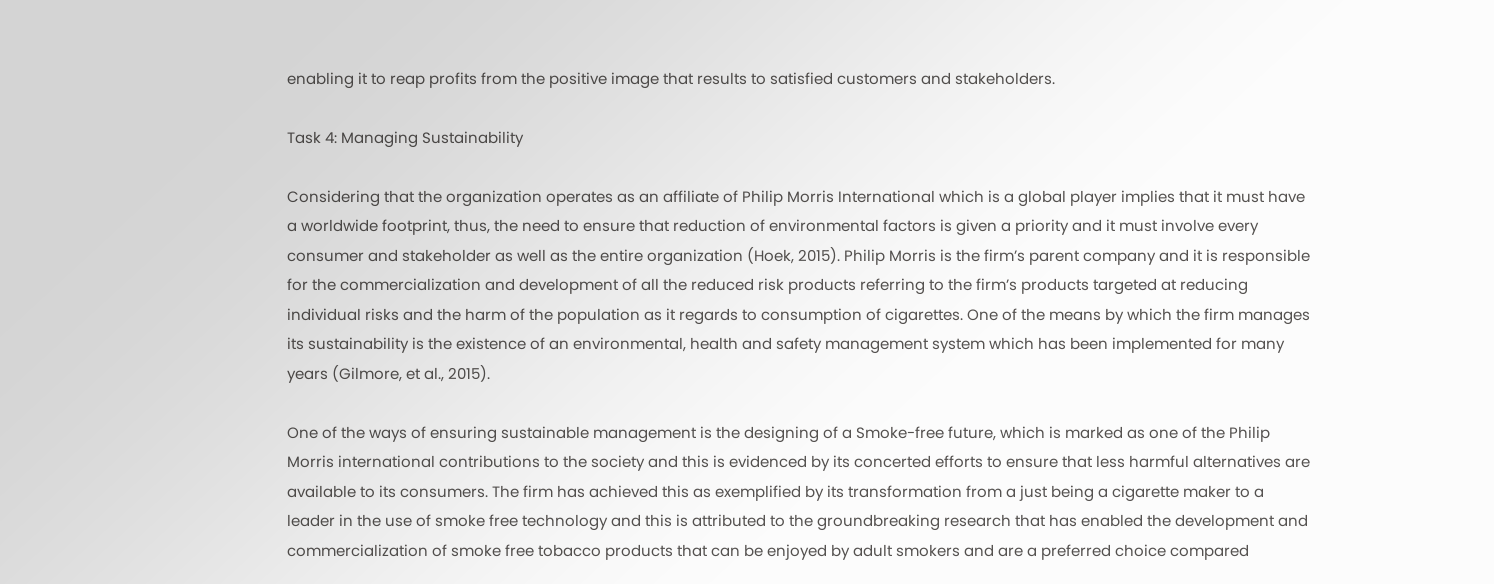enabling it to reap profits from the positive image that results to satisfied customers and stakeholders.

Task 4: Managing Sustainability

Considering that the organization operates as an affiliate of Philip Morris International which is a global player implies that it must have a worldwide footprint, thus, the need to ensure that reduction of environmental factors is given a priority and it must involve every consumer and stakeholder as well as the entire organization (Hoek, 2015). Philip Morris is the firm’s parent company and it is responsible for the commercialization and development of all the reduced risk products referring to the firm’s products targeted at reducing individual risks and the harm of the population as it regards to consumption of cigarettes. One of the means by which the firm manages its sustainability is the existence of an environmental, health and safety management system which has been implemented for many years (Gilmore, et al., 2015).

One of the ways of ensuring sustainable management is the designing of a Smoke-free future, which is marked as one of the Philip Morris international contributions to the society and this is evidenced by its concerted efforts to ensure that less harmful alternatives are available to its consumers. The firm has achieved this as exemplified by its transformation from a just being a cigarette maker to a leader in the use of smoke free technology and this is attributed to the groundbreaking research that has enabled the development and commercialization of smoke free tobacco products that can be enjoyed by adult smokers and are a preferred choice compared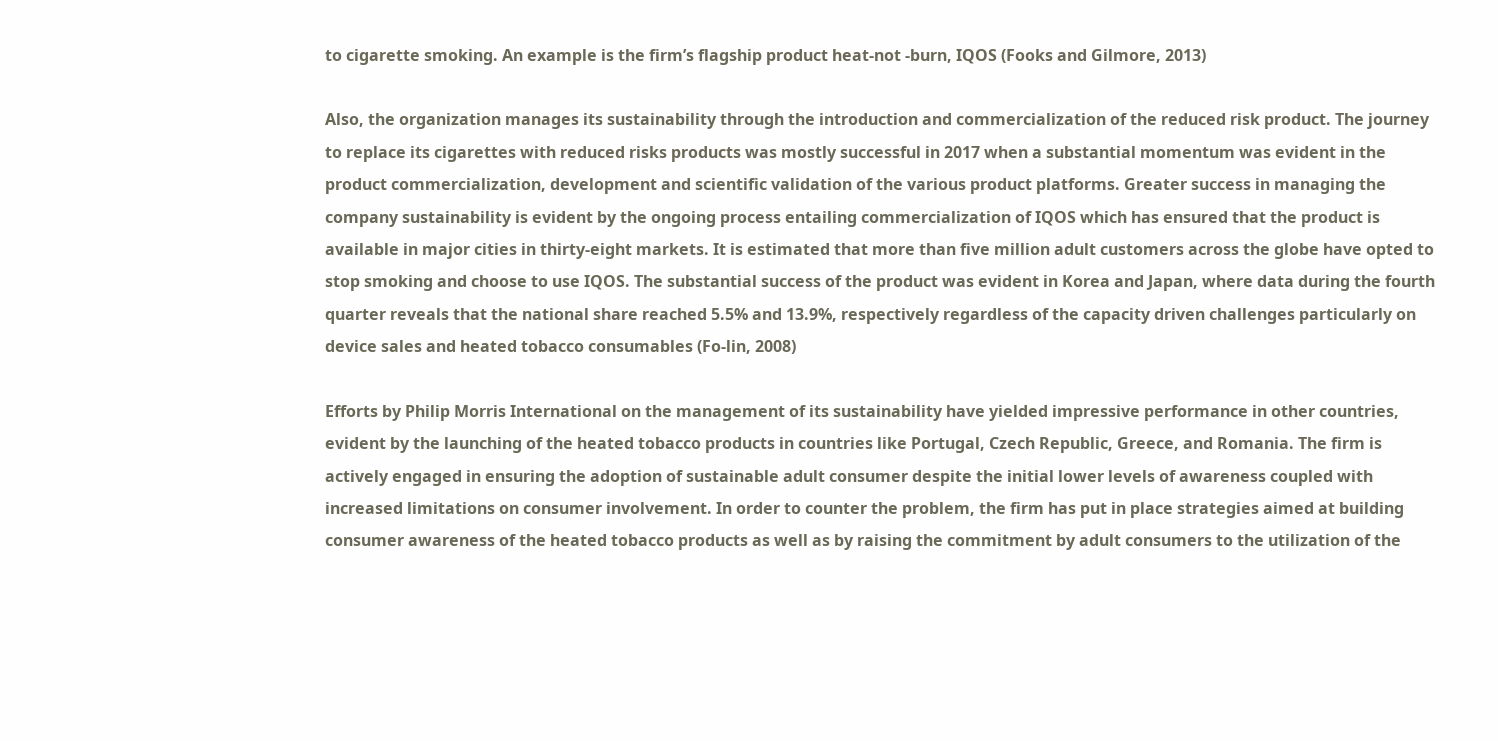to cigarette smoking. An example is the firm’s flagship product heat-not -burn, IQOS (Fooks and Gilmore, 2013)

Also, the organization manages its sustainability through the introduction and commercialization of the reduced risk product. The journey to replace its cigarettes with reduced risks products was mostly successful in 2017 when a substantial momentum was evident in the product commercialization, development and scientific validation of the various product platforms. Greater success in managing the company sustainability is evident by the ongoing process entailing commercialization of IQOS which has ensured that the product is available in major cities in thirty-eight markets. It is estimated that more than five million adult customers across the globe have opted to stop smoking and choose to use IQOS. The substantial success of the product was evident in Korea and Japan, where data during the fourth quarter reveals that the national share reached 5.5% and 13.9%, respectively regardless of the capacity driven challenges particularly on device sales and heated tobacco consumables (Fo-lin, 2008)

Efforts by Philip Morris International on the management of its sustainability have yielded impressive performance in other countries, evident by the launching of the heated tobacco products in countries like Portugal, Czech Republic, Greece, and Romania. The firm is actively engaged in ensuring the adoption of sustainable adult consumer despite the initial lower levels of awareness coupled with increased limitations on consumer involvement. In order to counter the problem, the firm has put in place strategies aimed at building consumer awareness of the heated tobacco products as well as by raising the commitment by adult consumers to the utilization of the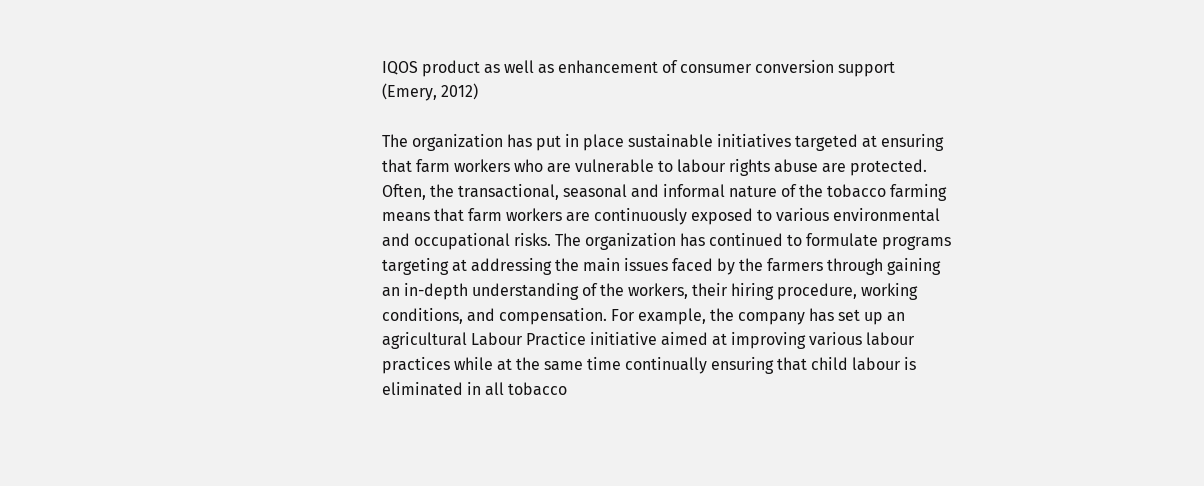IQOS product as well as enhancement of consumer conversion support (Emery, 2012)

The organization has put in place sustainable initiatives targeted at ensuring that farm workers who are vulnerable to labour rights abuse are protected. Often, the transactional, seasonal and informal nature of the tobacco farming means that farm workers are continuously exposed to various environmental and occupational risks. The organization has continued to formulate programs targeting at addressing the main issues faced by the farmers through gaining an in-depth understanding of the workers, their hiring procedure, working conditions, and compensation. For example, the company has set up an agricultural Labour Practice initiative aimed at improving various labour practices while at the same time continually ensuring that child labour is eliminated in all tobacco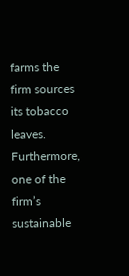farms the firm sources its tobacco leaves. Furthermore, one of the firm’s sustainable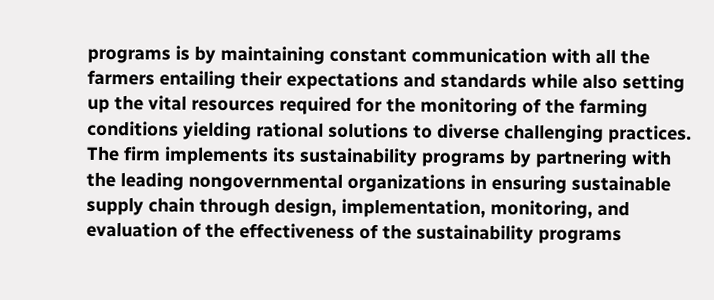programs is by maintaining constant communication with all the farmers entailing their expectations and standards while also setting up the vital resources required for the monitoring of the farming conditions yielding rational solutions to diverse challenging practices. The firm implements its sustainability programs by partnering with the leading nongovernmental organizations in ensuring sustainable supply chain through design, implementation, monitoring, and evaluation of the effectiveness of the sustainability programs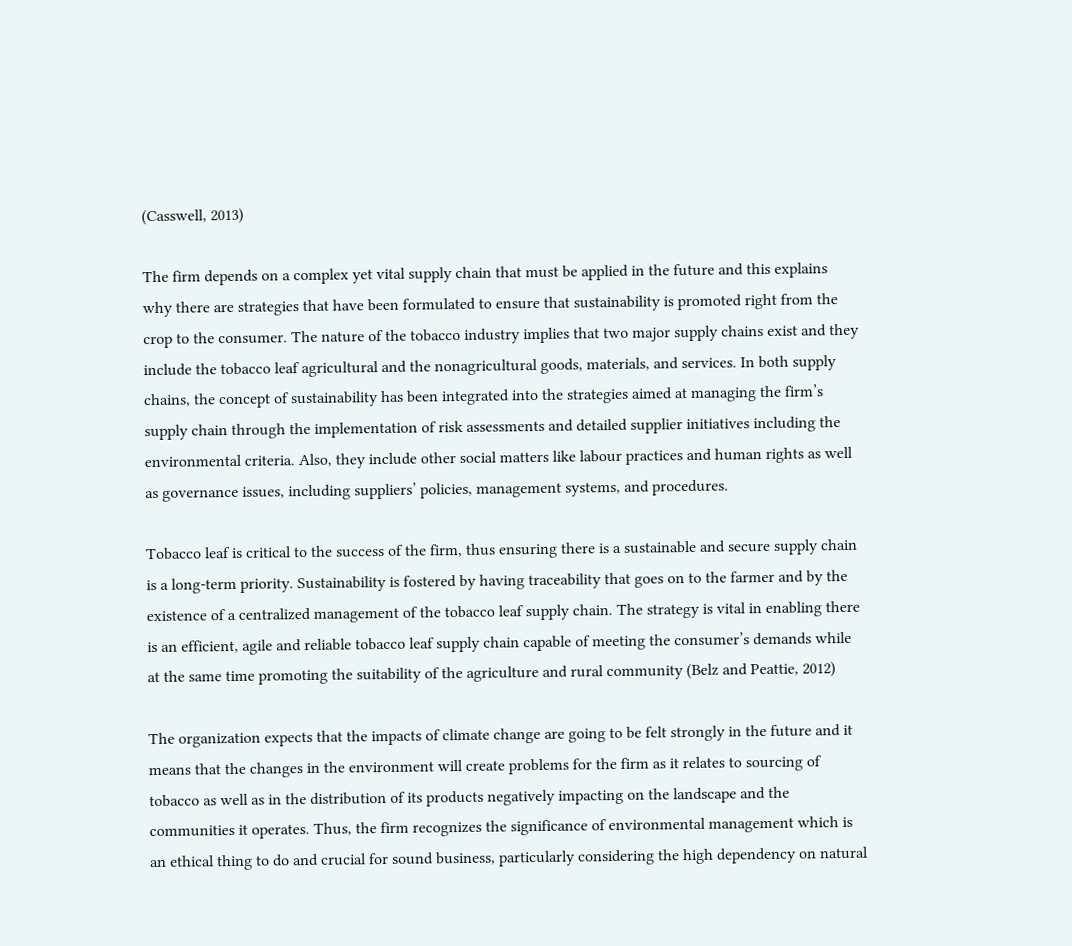(Casswell, 2013)

The firm depends on a complex yet vital supply chain that must be applied in the future and this explains why there are strategies that have been formulated to ensure that sustainability is promoted right from the crop to the consumer. The nature of the tobacco industry implies that two major supply chains exist and they include the tobacco leaf agricultural and the nonagricultural goods, materials, and services. In both supply chains, the concept of sustainability has been integrated into the strategies aimed at managing the firm’s supply chain through the implementation of risk assessments and detailed supplier initiatives including the environmental criteria. Also, they include other social matters like labour practices and human rights as well as governance issues, including suppliers’ policies, management systems, and procedures.

Tobacco leaf is critical to the success of the firm, thus ensuring there is a sustainable and secure supply chain is a long-term priority. Sustainability is fostered by having traceability that goes on to the farmer and by the existence of a centralized management of the tobacco leaf supply chain. The strategy is vital in enabling there is an efficient, agile and reliable tobacco leaf supply chain capable of meeting the consumer’s demands while at the same time promoting the suitability of the agriculture and rural community (Belz and Peattie, 2012)

The organization expects that the impacts of climate change are going to be felt strongly in the future and it means that the changes in the environment will create problems for the firm as it relates to sourcing of tobacco as well as in the distribution of its products negatively impacting on the landscape and the communities it operates. Thus, the firm recognizes the significance of environmental management which is an ethical thing to do and crucial for sound business, particularly considering the high dependency on natural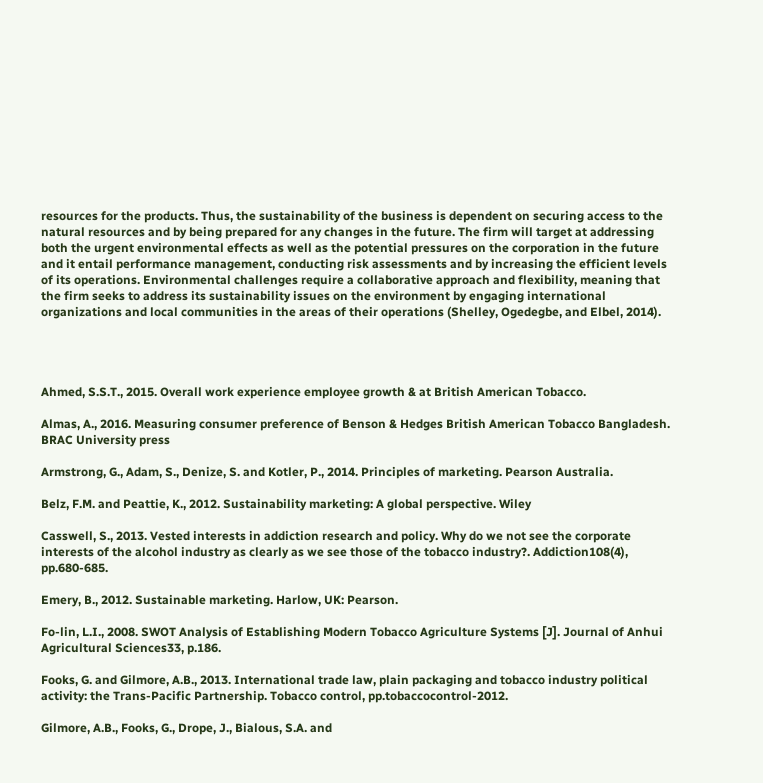resources for the products. Thus, the sustainability of the business is dependent on securing access to the natural resources and by being prepared for any changes in the future. The firm will target at addressing both the urgent environmental effects as well as the potential pressures on the corporation in the future and it entail performance management, conducting risk assessments and by increasing the efficient levels of its operations. Environmental challenges require a collaborative approach and flexibility, meaning that the firm seeks to address its sustainability issues on the environment by engaging international organizations and local communities in the areas of their operations (Shelley, Ogedegbe, and Elbel, 2014).




Ahmed, S.S.T., 2015. Overall work experience employee growth & at British American Tobacco.

Almas, A., 2016. Measuring consumer preference of Benson & Hedges British American Tobacco Bangladesh. BRAC University press

Armstrong, G., Adam, S., Denize, S. and Kotler, P., 2014. Principles of marketing. Pearson Australia.

Belz, F.M. and Peattie, K., 2012. Sustainability marketing: A global perspective. Wiley

Casswell, S., 2013. Vested interests in addiction research and policy. Why do we not see the corporate interests of the alcohol industry as clearly as we see those of the tobacco industry?. Addiction108(4), pp.680-685.

Emery, B., 2012. Sustainable marketing. Harlow, UK: Pearson.

Fo-lin, L.I., 2008. SWOT Analysis of Establishing Modern Tobacco Agriculture Systems [J]. Journal of Anhui Agricultural Sciences33, p.186.

Fooks, G. and Gilmore, A.B., 2013. International trade law, plain packaging and tobacco industry political activity: the Trans-Pacific Partnership. Tobacco control, pp.tobaccocontrol-2012.

Gilmore, A.B., Fooks, G., Drope, J., Bialous, S.A. and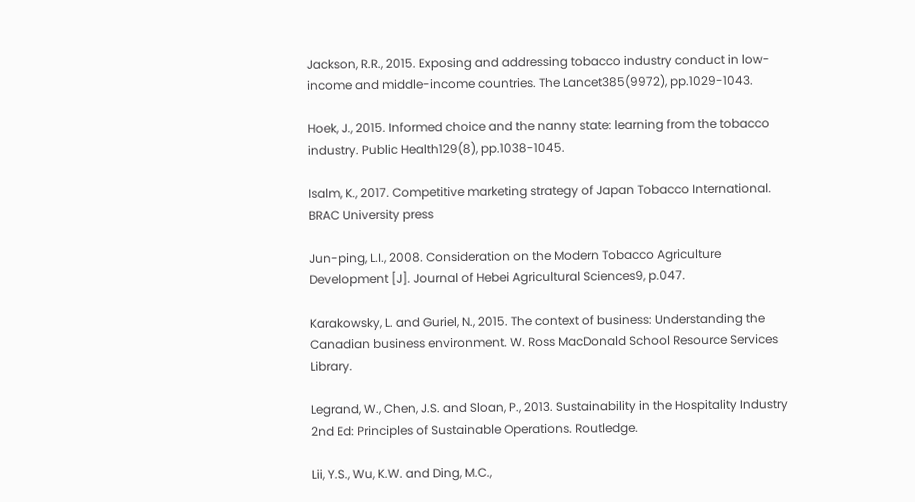Jackson, R.R., 2015. Exposing and addressing tobacco industry conduct in low-income and middle-income countries. The Lancet385(9972), pp.1029-1043.

Hoek, J., 2015. Informed choice and the nanny state: learning from the tobacco industry. Public Health129(8), pp.1038-1045.

Isalm, K., 2017. Competitive marketing strategy of Japan Tobacco International. BRAC University press

Jun-ping, L.I., 2008. Consideration on the Modern Tobacco Agriculture Development [J]. Journal of Hebei Agricultural Sciences9, p.047.

Karakowsky, L. and Guriel, N., 2015. The context of business: Understanding the Canadian business environment. W. Ross MacDonald School Resource Services Library.

Legrand, W., Chen, J.S. and Sloan, P., 2013. Sustainability in the Hospitality Industry 2nd Ed: Principles of Sustainable Operations. Routledge.

Lii, Y.S., Wu, K.W. and Ding, M.C.,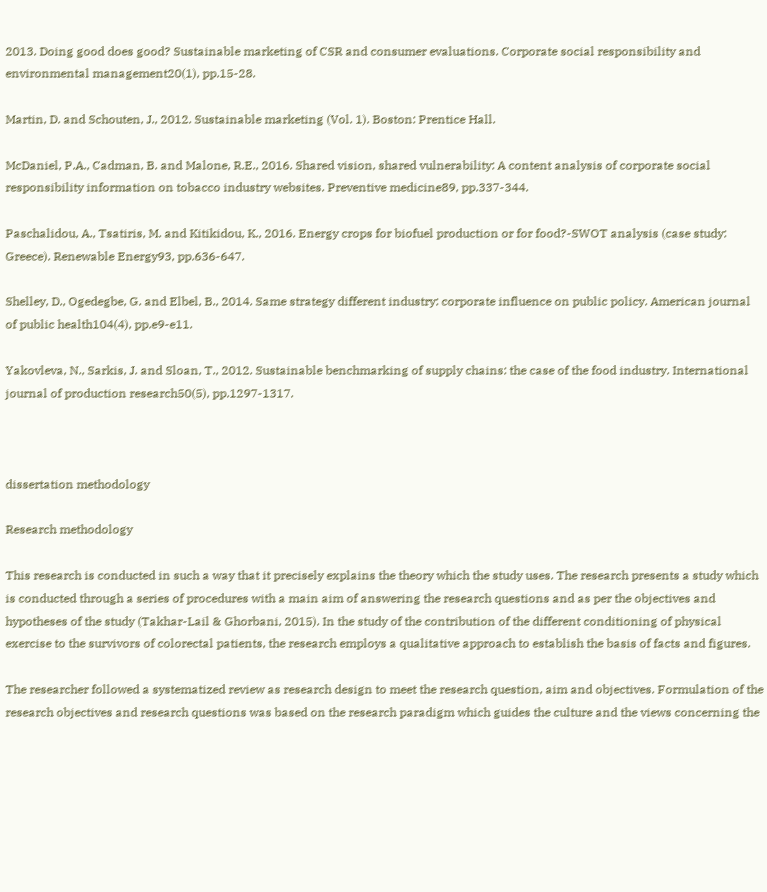2013. Doing good does good? Sustainable marketing of CSR and consumer evaluations. Corporate social responsibility and environmental management20(1), pp.15-28.

Martin, D. and Schouten, J., 2012. Sustainable marketing (Vol. 1). Boston: Prentice Hall.

McDaniel, P.A., Cadman, B. and Malone, R.E., 2016. Shared vision, shared vulnerability: A content analysis of corporate social responsibility information on tobacco industry websites. Preventive medicine89, pp.337-344.

Paschalidou, A., Tsatiris, M. and Kitikidou, K., 2016. Energy crops for biofuel production or for food?-SWOT analysis (case study: Greece). Renewable Energy93, pp.636-647.

Shelley, D., Ogedegbe, G. and Elbel, B., 2014. Same strategy different industry: corporate influence on public policy. American journal of public health104(4), pp.e9-e11.

Yakovleva, N., Sarkis, J. and Sloan, T., 2012. Sustainable benchmarking of supply chains: the case of the food industry. International journal of production research50(5), pp.1297-1317.



dissertation methodology

Research methodology

This research is conducted in such a way that it precisely explains the theory which the study uses. The research presents a study which is conducted through a series of procedures with a main aim of answering the research questions and as per the objectives and hypotheses of the study (Takhar-Lail & Ghorbani, 2015). In the study of the contribution of the different conditioning of physical exercise to the survivors of colorectal patients, the research employs a qualitative approach to establish the basis of facts and figures.

The researcher followed a systematized review as research design to meet the research question, aim and objectives. Formulation of the research objectives and research questions was based on the research paradigm which guides the culture and the views concerning the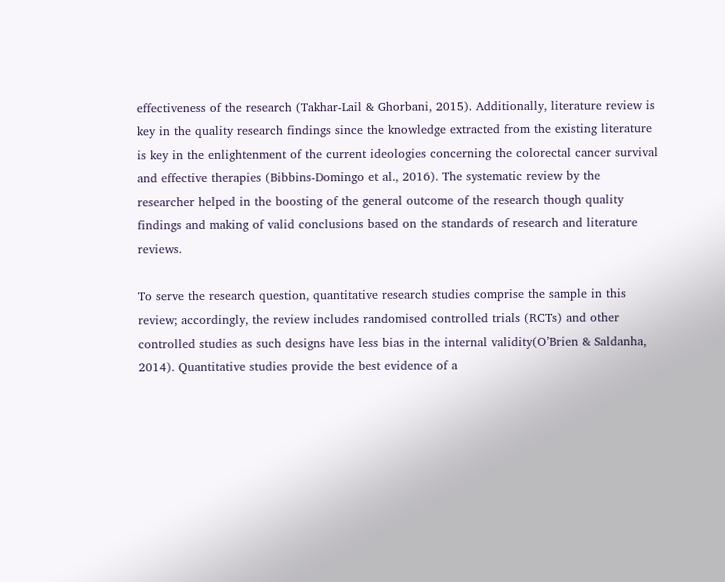effectiveness of the research (Takhar-Lail & Ghorbani, 2015). Additionally, literature review is key in the quality research findings since the knowledge extracted from the existing literature is key in the enlightenment of the current ideologies concerning the colorectal cancer survival and effective therapies (Bibbins-Domingo et al., 2016). The systematic review by the researcher helped in the boosting of the general outcome of the research though quality findings and making of valid conclusions based on the standards of research and literature reviews.

To serve the research question, quantitative research studies comprise the sample in this review; accordingly, the review includes randomised controlled trials (RCTs) and other controlled studies as such designs have less bias in the internal validity(O’Brien & Saldanha, 2014). Quantitative studies provide the best evidence of a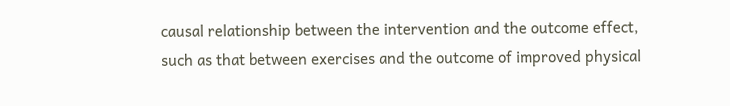causal relationship between the intervention and the outcome effect, such as that between exercises and the outcome of improved physical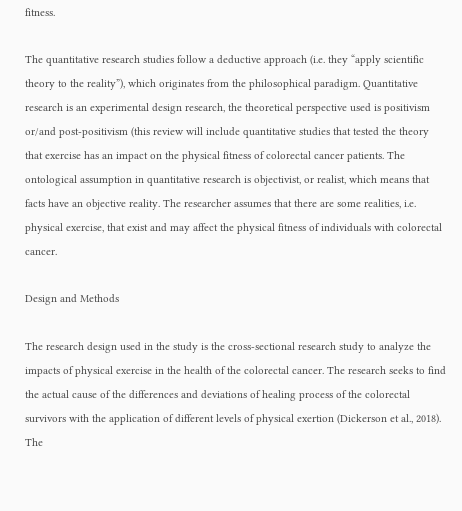fitness.

The quantitative research studies follow a deductive approach (i.e. they “apply scientific theory to the reality”), which originates from the philosophical paradigm. Quantitative research is an experimental design research, the theoretical perspective used is positivism or/and post-positivism (this review will include quantitative studies that tested the theory that exercise has an impact on the physical fitness of colorectal cancer patients. The ontological assumption in quantitative research is objectivist, or realist, which means that facts have an objective reality. The researcher assumes that there are some realities, i.e. physical exercise, that exist and may affect the physical fitness of individuals with colorectal cancer.

Design and Methods

The research design used in the study is the cross-sectional research study to analyze the impacts of physical exercise in the health of the colorectal cancer. The research seeks to find the actual cause of the differences and deviations of healing process of the colorectal survivors with the application of different levels of physical exertion (Dickerson et al., 2018). The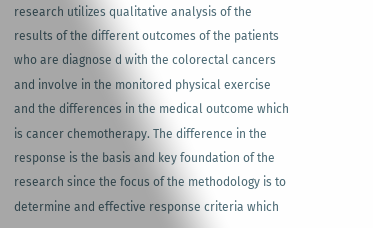research utilizes qualitative analysis of the results of the different outcomes of the patients who are diagnose d with the colorectal cancers and involve in the monitored physical exercise and the differences in the medical outcome which is cancer chemotherapy. The difference in the response is the basis and key foundation of the research since the focus of the methodology is to determine and effective response criteria which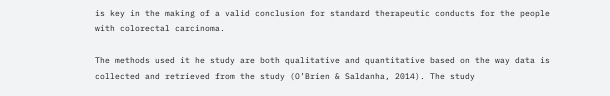is key in the making of a valid conclusion for standard therapeutic conducts for the people with colorectal carcinoma.

The methods used it he study are both qualitative and quantitative based on the way data is collected and retrieved from the study (O’Brien & Saldanha, 2014). The study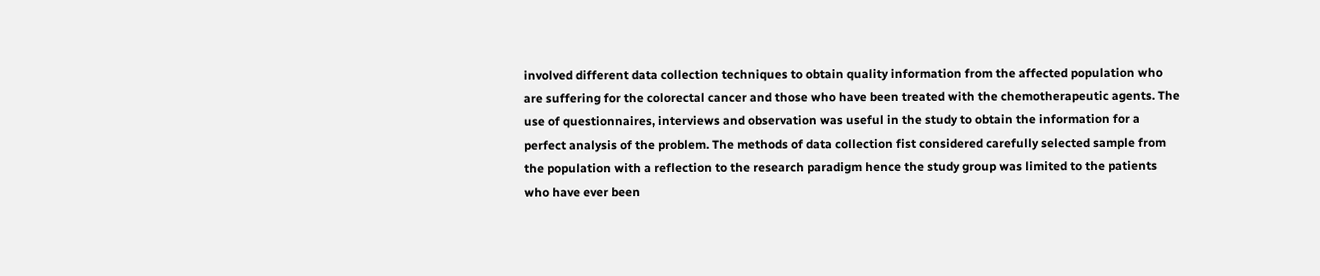involved different data collection techniques to obtain quality information from the affected population who are suffering for the colorectal cancer and those who have been treated with the chemotherapeutic agents. The use of questionnaires, interviews and observation was useful in the study to obtain the information for a perfect analysis of the problem. The methods of data collection fist considered carefully selected sample from the population with a reflection to the research paradigm hence the study group was limited to the patients who have ever been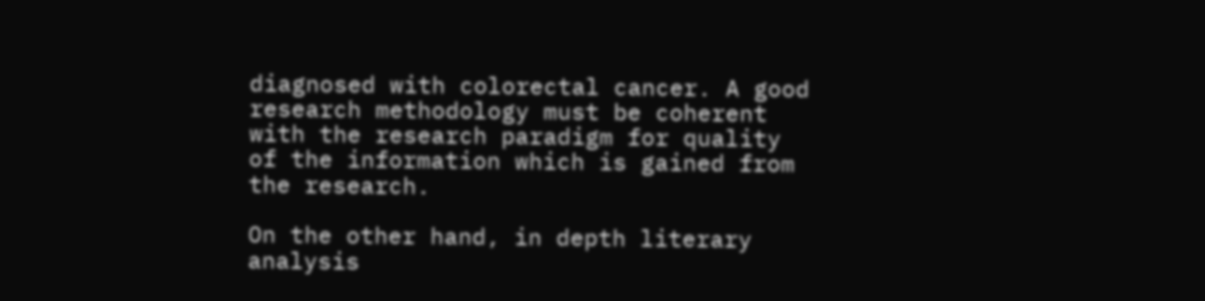diagnosed with colorectal cancer. A good research methodology must be coherent with the research paradigm for quality of the information which is gained from the research.

On the other hand, in depth literary analysis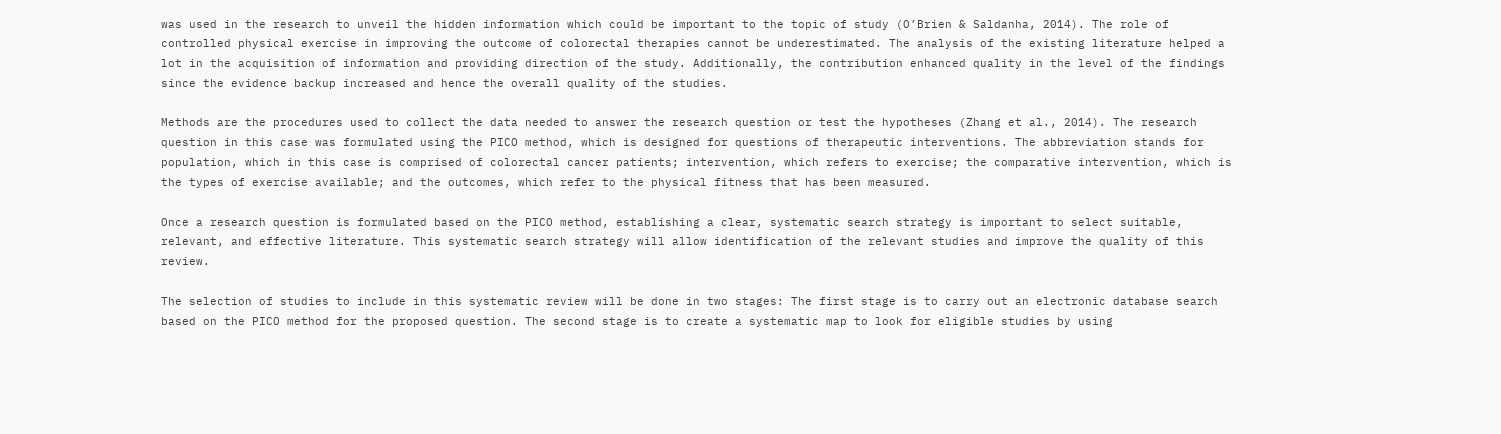was used in the research to unveil the hidden information which could be important to the topic of study (O’Brien & Saldanha, 2014). The role of controlled physical exercise in improving the outcome of colorectal therapies cannot be underestimated. The analysis of the existing literature helped a lot in the acquisition of information and providing direction of the study. Additionally, the contribution enhanced quality in the level of the findings since the evidence backup increased and hence the overall quality of the studies.

Methods are the procedures used to collect the data needed to answer the research question or test the hypotheses (Zhang et al., 2014). The research question in this case was formulated using the PICO method, which is designed for questions of therapeutic interventions. The abbreviation stands for population, which in this case is comprised of colorectal cancer patients; intervention, which refers to exercise; the comparative intervention, which is the types of exercise available; and the outcomes, which refer to the physical fitness that has been measured.

Once a research question is formulated based on the PICO method, establishing a clear, systematic search strategy is important to select suitable, relevant, and effective literature. This systematic search strategy will allow identification of the relevant studies and improve the quality of this review.

The selection of studies to include in this systematic review will be done in two stages: The first stage is to carry out an electronic database search based on the PICO method for the proposed question. The second stage is to create a systematic map to look for eligible studies by using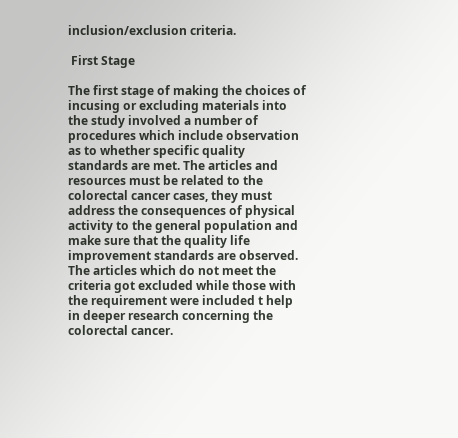inclusion/exclusion criteria.

 First Stage

The first stage of making the choices of incusing or excluding materials into the study involved a number of procedures which include observation as to whether specific quality standards are met. The articles and resources must be related to the colorectal cancer cases, they must address the consequences of physical activity to the general population and make sure that the quality life improvement standards are observed. The articles which do not meet the criteria got excluded while those with the requirement were included t help in deeper research concerning the colorectal cancer.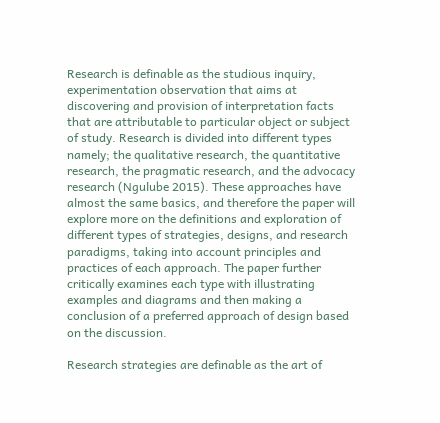Research is definable as the studious inquiry, experimentation observation that aims at discovering and provision of interpretation facts that are attributable to particular object or subject of study. Research is divided into different types namely; the qualitative research, the quantitative research, the pragmatic research, and the advocacy research (Ngulube 2015). These approaches have almost the same basics, and therefore the paper will explore more on the definitions and exploration of different types of strategies, designs, and research paradigms, taking into account principles and practices of each approach. The paper further critically examines each type with illustrating examples and diagrams and then making a conclusion of a preferred approach of design based on the discussion.

Research strategies are definable as the art of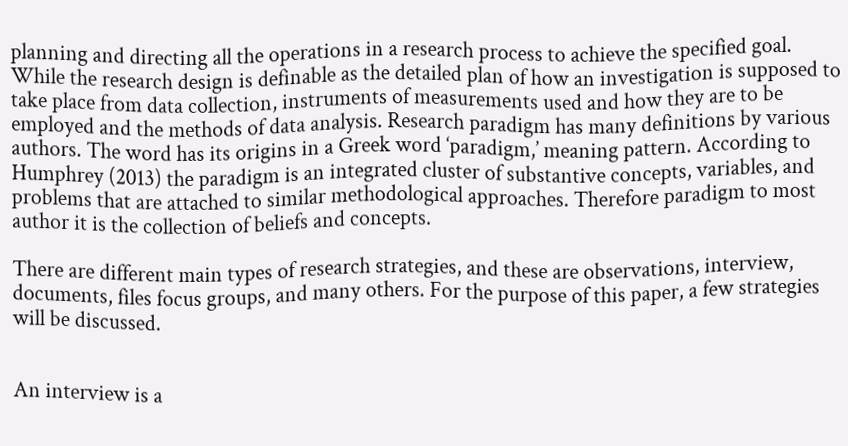planning and directing all the operations in a research process to achieve the specified goal. While the research design is definable as the detailed plan of how an investigation is supposed to take place from data collection, instruments of measurements used and how they are to be employed and the methods of data analysis. Research paradigm has many definitions by various authors. The word has its origins in a Greek word ‘paradigm,’ meaning pattern. According to Humphrey (2013) the paradigm is an integrated cluster of substantive concepts, variables, and problems that are attached to similar methodological approaches. Therefore paradigm to most author it is the collection of beliefs and concepts.

There are different main types of research strategies, and these are observations, interview, documents, files focus groups, and many others. For the purpose of this paper, a few strategies will be discussed.


An interview is a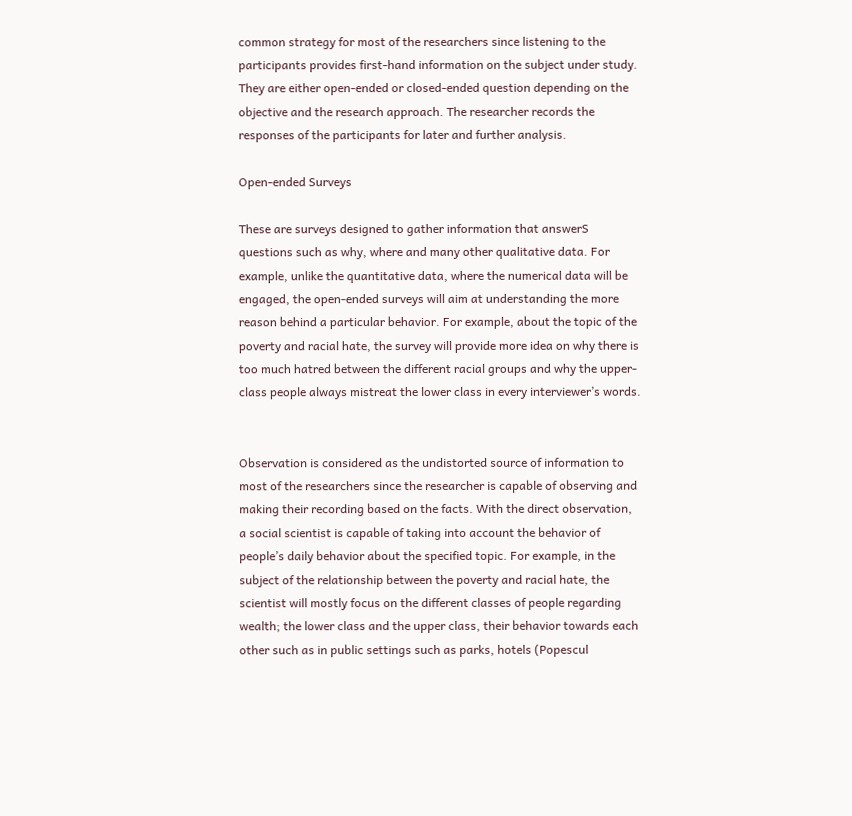common strategy for most of the researchers since listening to the participants provides first-hand information on the subject under study. They are either open-ended or closed-ended question depending on the objective and the research approach. The researcher records the responses of the participants for later and further analysis.

Open-ended Surveys

These are surveys designed to gather information that answerS questions such as why, where and many other qualitative data. For example, unlike the quantitative data, where the numerical data will be engaged, the open-ended surveys will aim at understanding the more reason behind a particular behavior. For example, about the topic of the poverty and racial hate, the survey will provide more idea on why there is too much hatred between the different racial groups and why the upper-class people always mistreat the lower class in every interviewer’s words.


Observation is considered as the undistorted source of information to most of the researchers since the researcher is capable of observing and making their recording based on the facts. With the direct observation, a social scientist is capable of taking into account the behavior of people’s daily behavior about the specified topic. For example, in the subject of the relationship between the poverty and racial hate, the scientist will mostly focus on the different classes of people regarding wealth; the lower class and the upper class, their behavior towards each other such as in public settings such as parks, hotels (Popescul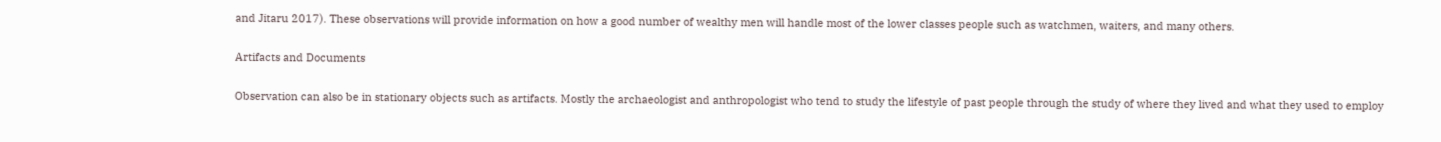and Jitaru 2017). These observations will provide information on how a good number of wealthy men will handle most of the lower classes people such as watchmen, waiters, and many others.

Artifacts and Documents

Observation can also be in stationary objects such as artifacts. Mostly the archaeologist and anthropologist who tend to study the lifestyle of past people through the study of where they lived and what they used to employ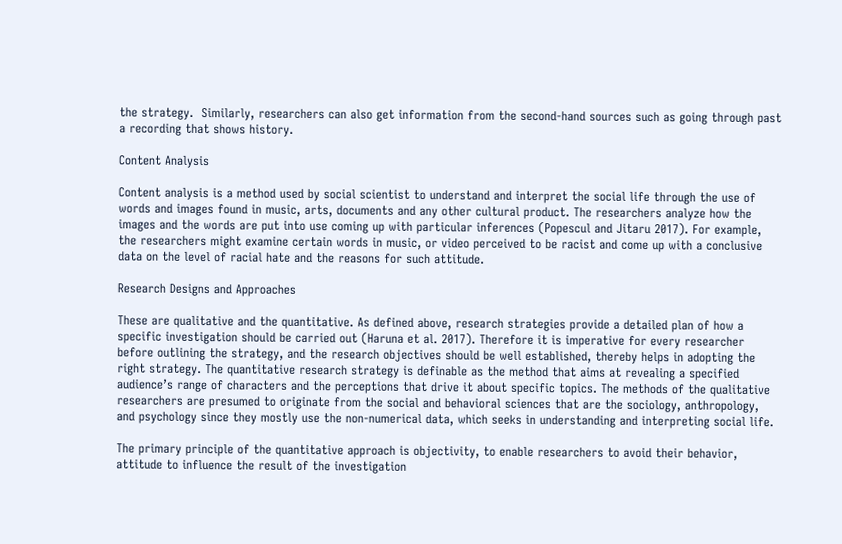the strategy.  Similarly, researchers can also get information from the second-hand sources such as going through past a recording that shows history.

Content Analysis

Content analysis is a method used by social scientist to understand and interpret the social life through the use of words and images found in music, arts, documents and any other cultural product. The researchers analyze how the images and the words are put into use coming up with particular inferences (Popescul and Jitaru 2017). For example, the researchers might examine certain words in music, or video perceived to be racist and come up with a conclusive data on the level of racial hate and the reasons for such attitude.

Research Designs and Approaches

These are qualitative and the quantitative. As defined above, research strategies provide a detailed plan of how a specific investigation should be carried out (Haruna et al. 2017). Therefore it is imperative for every researcher before outlining the strategy, and the research objectives should be well established, thereby helps in adopting the right strategy. The quantitative research strategy is definable as the method that aims at revealing a specified audience’s range of characters and the perceptions that drive it about specific topics. The methods of the qualitative researchers are presumed to originate from the social and behavioral sciences that are the sociology, anthropology, and psychology since they mostly use the non-numerical data, which seeks in understanding and interpreting social life.

The primary principle of the quantitative approach is objectivity, to enable researchers to avoid their behavior, attitude to influence the result of the investigation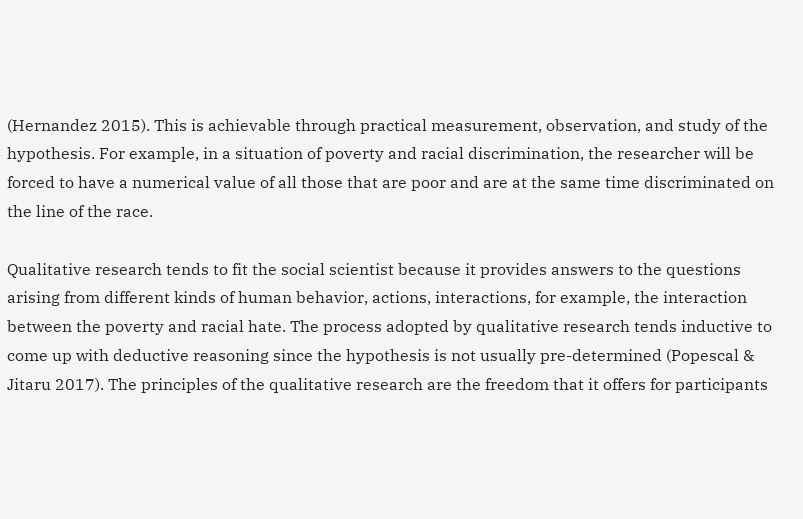(Hernandez 2015). This is achievable through practical measurement, observation, and study of the hypothesis. For example, in a situation of poverty and racial discrimination, the researcher will be forced to have a numerical value of all those that are poor and are at the same time discriminated on the line of the race.

Qualitative research tends to fit the social scientist because it provides answers to the questions arising from different kinds of human behavior, actions, interactions, for example, the interaction between the poverty and racial hate. The process adopted by qualitative research tends inductive to come up with deductive reasoning since the hypothesis is not usually pre-determined (Popescal & Jitaru 2017). The principles of the qualitative research are the freedom that it offers for participants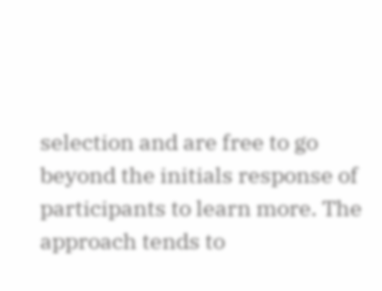selection and are free to go beyond the initials response of participants to learn more. The approach tends to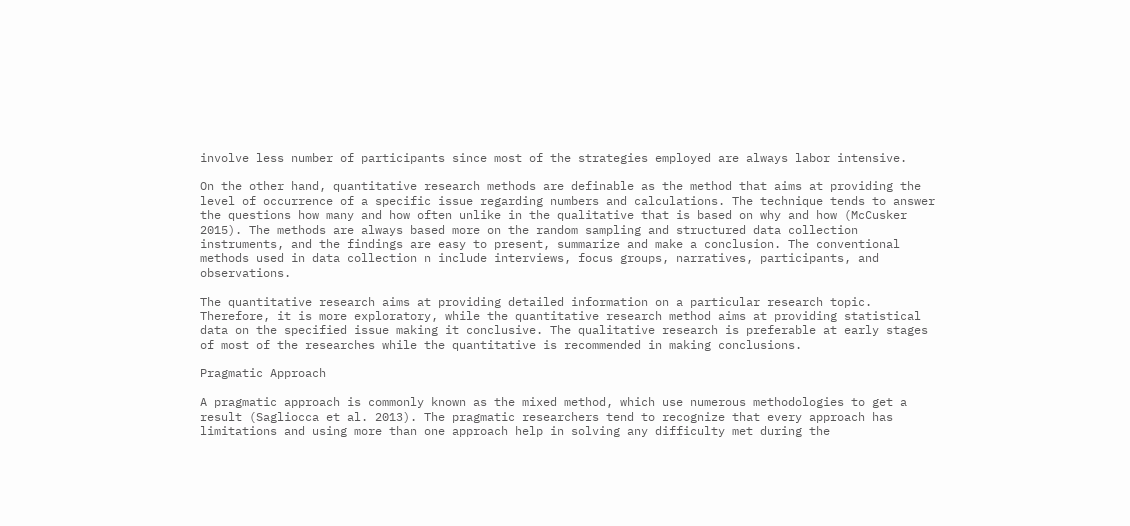involve less number of participants since most of the strategies employed are always labor intensive.

On the other hand, quantitative research methods are definable as the method that aims at providing the level of occurrence of a specific issue regarding numbers and calculations. The technique tends to answer the questions how many and how often unlike in the qualitative that is based on why and how (McCusker 2015). The methods are always based more on the random sampling and structured data collection instruments, and the findings are easy to present, summarize and make a conclusion. The conventional methods used in data collection n include interviews, focus groups, narratives, participants, and observations.

The quantitative research aims at providing detailed information on a particular research topic. Therefore, it is more exploratory, while the quantitative research method aims at providing statistical data on the specified issue making it conclusive. The qualitative research is preferable at early stages of most of the researches while the quantitative is recommended in making conclusions.

Pragmatic Approach

A pragmatic approach is commonly known as the mixed method, which use numerous methodologies to get a result (Sagliocca et al. 2013). The pragmatic researchers tend to recognize that every approach has limitations and using more than one approach help in solving any difficulty met during the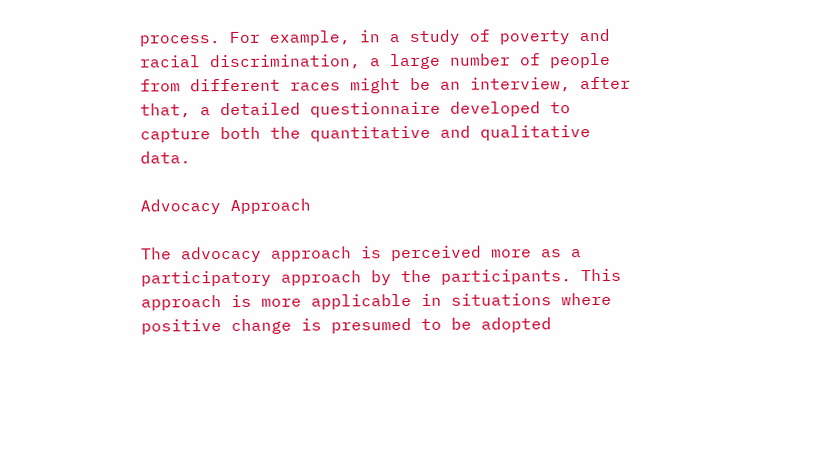process. For example, in a study of poverty and racial discrimination, a large number of people from different races might be an interview, after that, a detailed questionnaire developed to capture both the quantitative and qualitative data.

Advocacy Approach

The advocacy approach is perceived more as a participatory approach by the participants. This approach is more applicable in situations where positive change is presumed to be adopted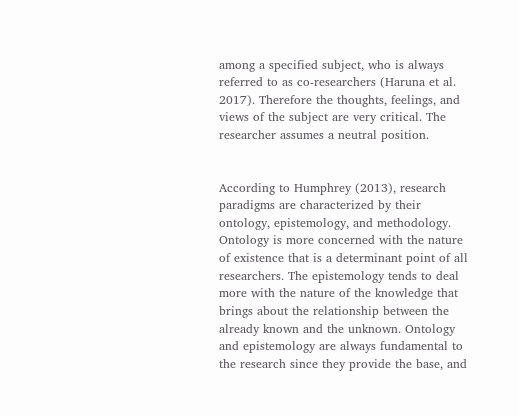among a specified subject, who is always referred to as co-researchers (Haruna et al. 2017). Therefore the thoughts, feelings, and views of the subject are very critical. The researcher assumes a neutral position.


According to Humphrey (2013), research paradigms are characterized by their ontology, epistemology, and methodology.  Ontology is more concerned with the nature of existence that is a determinant point of all researchers. The epistemology tends to deal more with the nature of the knowledge that brings about the relationship between the already known and the unknown. Ontology and epistemology are always fundamental to the research since they provide the base, and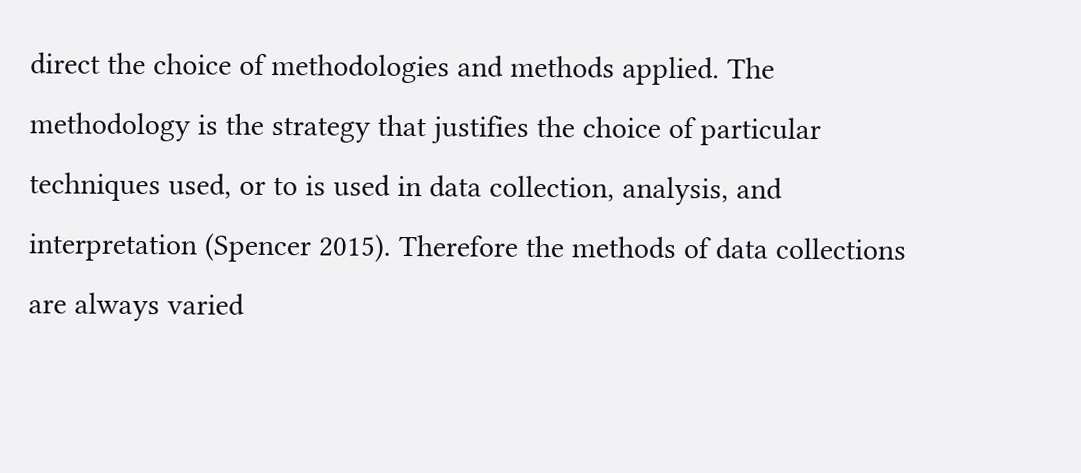direct the choice of methodologies and methods applied. The methodology is the strategy that justifies the choice of particular techniques used, or to is used in data collection, analysis, and interpretation (Spencer 2015). Therefore the methods of data collections are always varied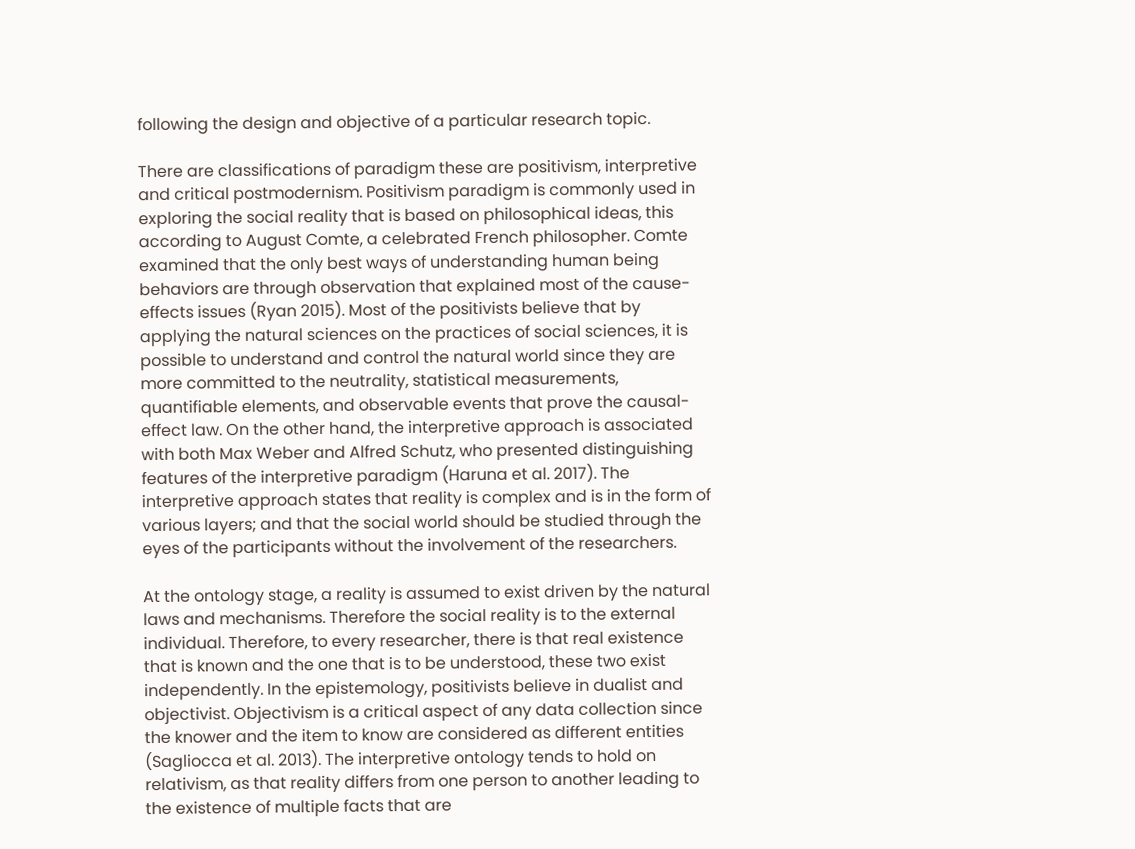following the design and objective of a particular research topic.

There are classifications of paradigm these are positivism, interpretive and critical postmodernism. Positivism paradigm is commonly used in exploring the social reality that is based on philosophical ideas, this according to August Comte, a celebrated French philosopher. Comte examined that the only best ways of understanding human being behaviors are through observation that explained most of the cause-effects issues (Ryan 2015). Most of the positivists believe that by applying the natural sciences on the practices of social sciences, it is possible to understand and control the natural world since they are more committed to the neutrality, statistical measurements, quantifiable elements, and observable events that prove the causal-effect law. On the other hand, the interpretive approach is associated with both Max Weber and Alfred Schutz, who presented distinguishing features of the interpretive paradigm (Haruna et al. 2017). The interpretive approach states that reality is complex and is in the form of various layers; and that the social world should be studied through the eyes of the participants without the involvement of the researchers.

At the ontology stage, a reality is assumed to exist driven by the natural laws and mechanisms. Therefore the social reality is to the external individual. Therefore, to every researcher, there is that real existence that is known and the one that is to be understood, these two exist independently. In the epistemology, positivists believe in dualist and objectivist. Objectivism is a critical aspect of any data collection since the knower and the item to know are considered as different entities (Sagliocca et al. 2013). The interpretive ontology tends to hold on relativism, as that reality differs from one person to another leading to the existence of multiple facts that are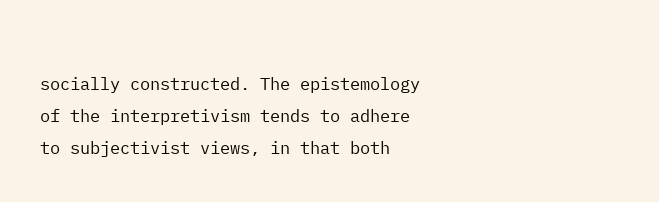socially constructed. The epistemology of the interpretivism tends to adhere to subjectivist views, in that both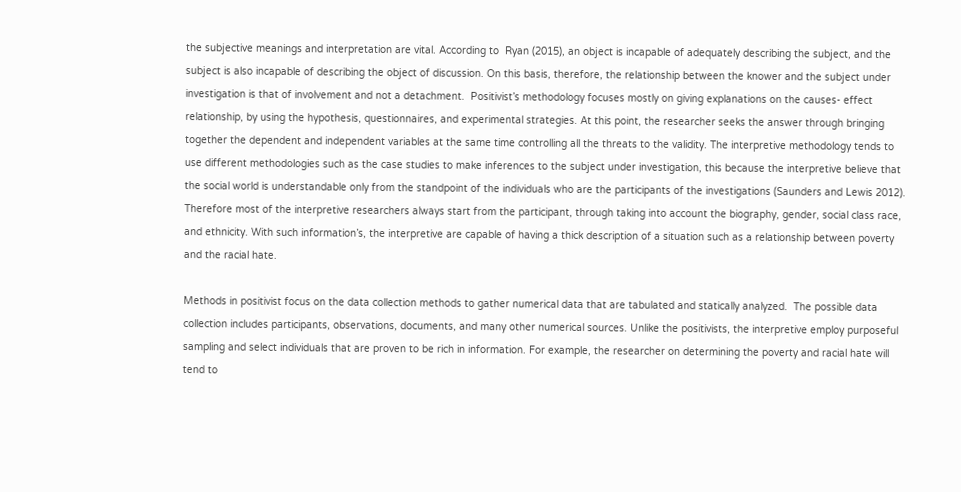the subjective meanings and interpretation are vital. According to  Ryan (2015), an object is incapable of adequately describing the subject, and the subject is also incapable of describing the object of discussion. On this basis, therefore, the relationship between the knower and the subject under investigation is that of involvement and not a detachment.  Positivist’s methodology focuses mostly on giving explanations on the causes- effect relationship, by using the hypothesis, questionnaires, and experimental strategies. At this point, the researcher seeks the answer through bringing together the dependent and independent variables at the same time controlling all the threats to the validity. The interpretive methodology tends to use different methodologies such as the case studies to make inferences to the subject under investigation, this because the interpretive believe that the social world is understandable only from the standpoint of the individuals who are the participants of the investigations (Saunders and Lewis 2012). Therefore most of the interpretive researchers always start from the participant, through taking into account the biography, gender, social class race, and ethnicity. With such information’s, the interpretive are capable of having a thick description of a situation such as a relationship between poverty and the racial hate.

Methods in positivist focus on the data collection methods to gather numerical data that are tabulated and statically analyzed.  The possible data collection includes participants, observations, documents, and many other numerical sources. Unlike the positivists, the interpretive employ purposeful sampling and select individuals that are proven to be rich in information. For example, the researcher on determining the poverty and racial hate will tend to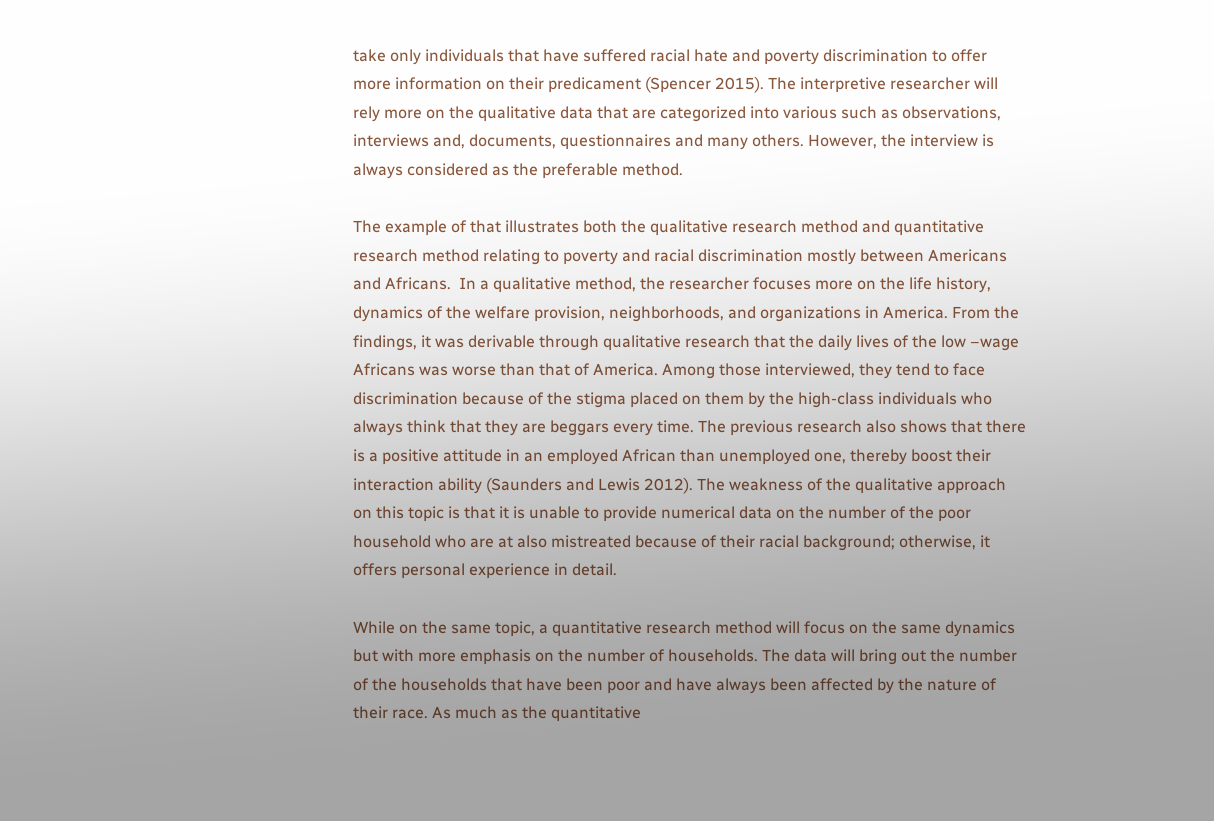take only individuals that have suffered racial hate and poverty discrimination to offer more information on their predicament (Spencer 2015). The interpretive researcher will rely more on the qualitative data that are categorized into various such as observations, interviews and, documents, questionnaires and many others. However, the interview is always considered as the preferable method.

The example of that illustrates both the qualitative research method and quantitative research method relating to poverty and racial discrimination mostly between Americans and Africans.  In a qualitative method, the researcher focuses more on the life history, dynamics of the welfare provision, neighborhoods, and organizations in America. From the findings, it was derivable through qualitative research that the daily lives of the low –wage Africans was worse than that of America. Among those interviewed, they tend to face discrimination because of the stigma placed on them by the high-class individuals who always think that they are beggars every time. The previous research also shows that there is a positive attitude in an employed African than unemployed one, thereby boost their interaction ability (Saunders and Lewis 2012). The weakness of the qualitative approach on this topic is that it is unable to provide numerical data on the number of the poor household who are at also mistreated because of their racial background; otherwise, it offers personal experience in detail.

While on the same topic, a quantitative research method will focus on the same dynamics but with more emphasis on the number of households. The data will bring out the number of the households that have been poor and have always been affected by the nature of their race. As much as the quantitative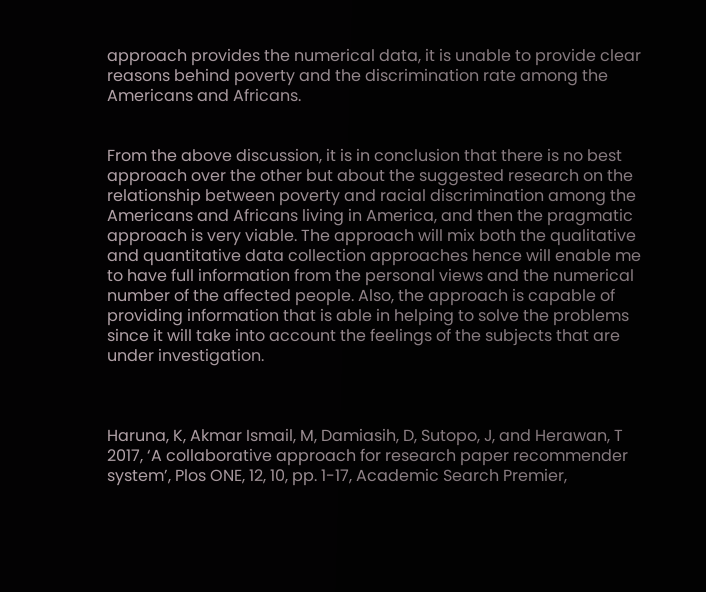approach provides the numerical data, it is unable to provide clear reasons behind poverty and the discrimination rate among the Americans and Africans.


From the above discussion, it is in conclusion that there is no best approach over the other but about the suggested research on the relationship between poverty and racial discrimination among the Americans and Africans living in America, and then the pragmatic approach is very viable. The approach will mix both the qualitative and quantitative data collection approaches hence will enable me to have full information from the personal views and the numerical number of the affected people. Also, the approach is capable of providing information that is able in helping to solve the problems since it will take into account the feelings of the subjects that are under investigation.



Haruna, K, Akmar Ismail, M, Damiasih, D, Sutopo, J, and Herawan, T 2017, ‘A collaborative approach for research paper recommender system’, Plos ONE, 12, 10, pp. 1-17, Academic Search Premier,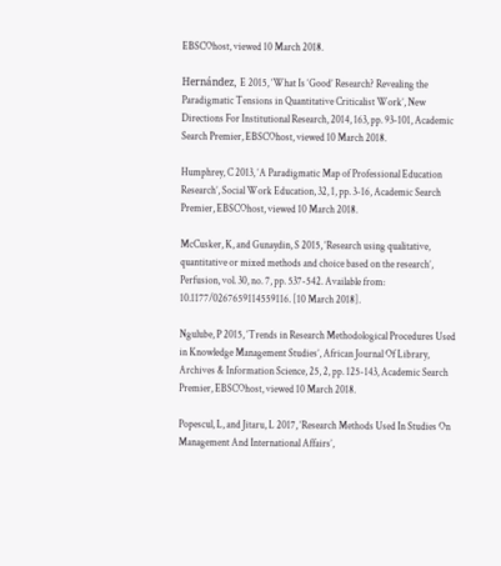EBSCOhost, viewed 10 March 2018.

Hernández, E 2015, ‘What Is ‘Good’ Research? Revealing the Paradigmatic Tensions in Quantitative Criticalist Work’, New Directions For Institutional Research, 2014, 163, pp. 93-101, Academic Search Premier, EBSCOhost, viewed 10 March 2018.

Humphrey, C 2013, ‘A Paradigmatic Map of Professional Education Research’, Social Work Education, 32, 1, pp. 3-16, Academic Search Premier, EBSCOhost, viewed 10 March 2018.

McCusker, K, and Gunaydin, S 2015, ‘Research using qualitative, quantitative or mixed methods and choice based on the research’, Perfusion, vol. 30, no. 7, pp. 537-542. Available from: 10.1177/0267659114559116. [10 March 2018].

Ngulube, P 2015, ‘Trends in Research Methodological Procedures Used in Knowledge Management Studies’, African Journal Of Library, Archives & Information Science, 25, 2, pp. 125-143, Academic Search Premier, EBSCOhost, viewed 10 March 2018.

Popescul, L, and Jitaru, L 2017, ‘Research Methods Used In Studies On Management And International Affairs’,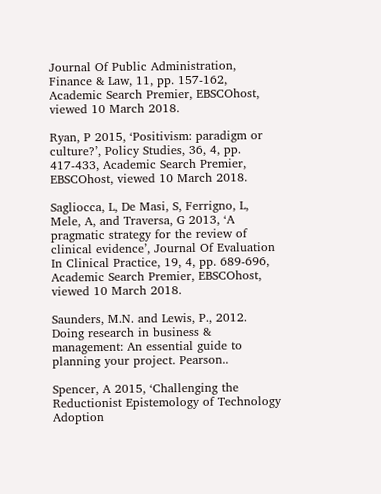Journal Of Public Administration, Finance & Law, 11, pp. 157-162, Academic Search Premier, EBSCOhost, viewed 10 March 2018.

Ryan, P 2015, ‘Positivism: paradigm or culture?’, Policy Studies, 36, 4, pp. 417-433, Academic Search Premier, EBSCOhost, viewed 10 March 2018.

Sagliocca, L, De Masi, S, Ferrigno, L, Mele, A, and Traversa, G 2013, ‘A pragmatic strategy for the review of clinical evidence’, Journal Of Evaluation In Clinical Practice, 19, 4, pp. 689-696, Academic Search Premier, EBSCOhost, viewed 10 March 2018.

Saunders, M.N. and Lewis, P., 2012. Doing research in business & management: An essential guide to planning your project. Pearson..

Spencer, A 2015, ‘Challenging the Reductionist Epistemology of Technology Adoption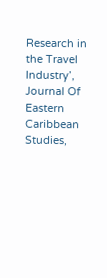Research in the Travel Industry’, Journal Of Eastern Caribbean Studies,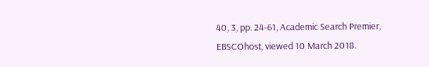40, 3, pp. 24-61, Academic Search Premier, EBSCOhost, viewed 10 March 2018.